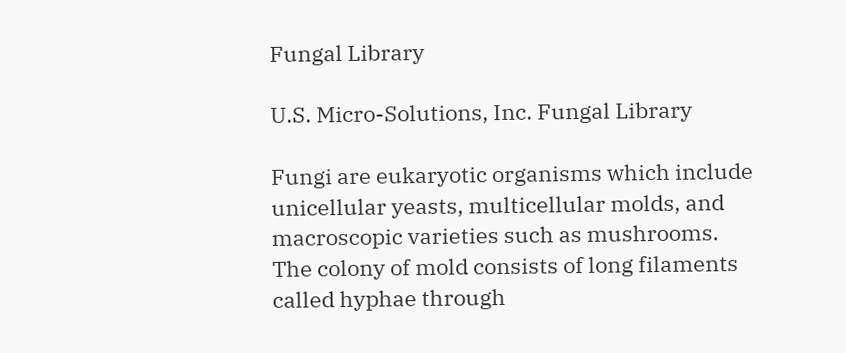Fungal Library

U.S. Micro-Solutions, Inc. Fungal Library

Fungi are eukaryotic organisms which include unicellular yeasts, multicellular molds, and macroscopic varieties such as mushrooms. The colony of mold consists of long filaments called hyphae through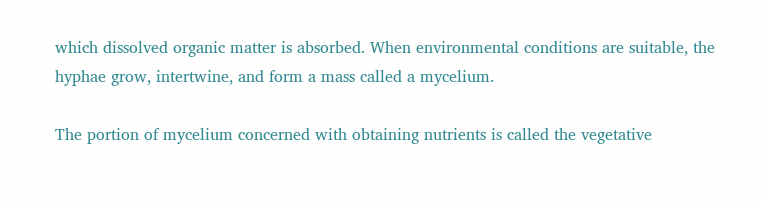which dissolved organic matter is absorbed. When environmental conditions are suitable, the hyphae grow, intertwine, and form a mass called a mycelium.

The portion of mycelium concerned with obtaining nutrients is called the vegetative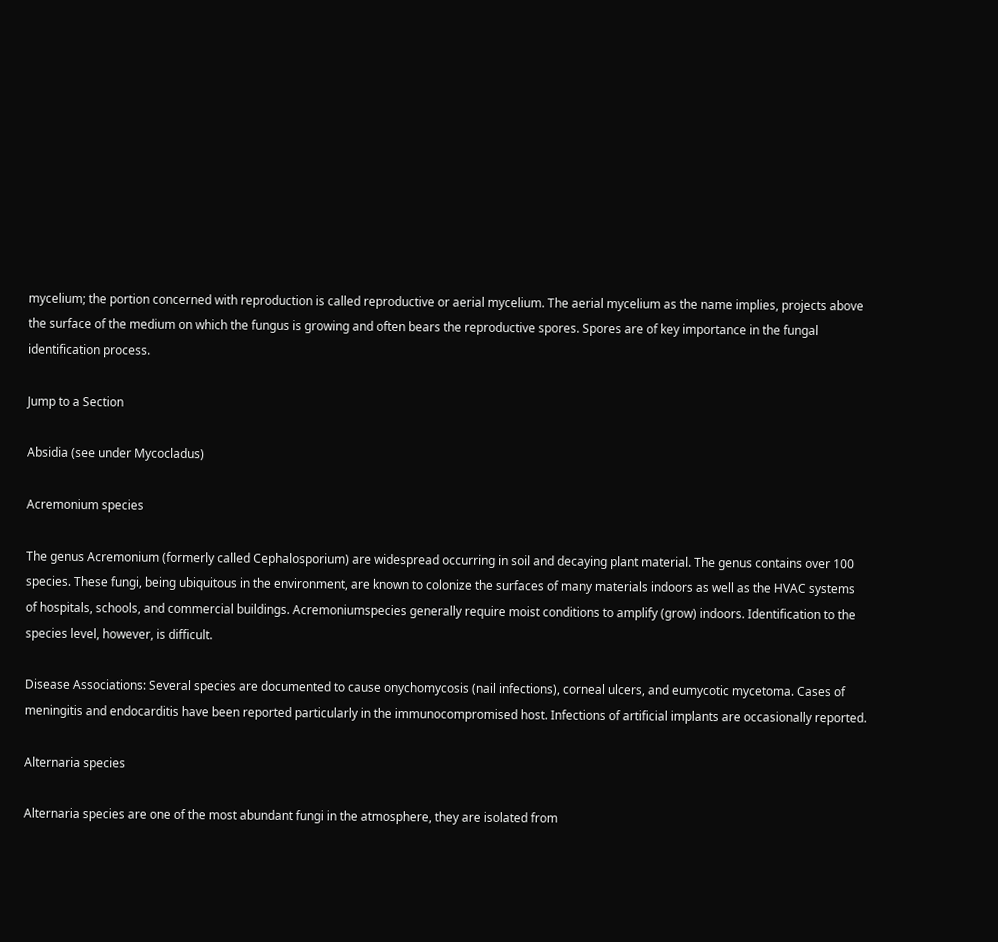mycelium; the portion concerned with reproduction is called reproductive or aerial mycelium. The aerial mycelium as the name implies, projects above the surface of the medium on which the fungus is growing and often bears the reproductive spores. Spores are of key importance in the fungal identification process.

Jump to a Section

Absidia (see under Mycocladus)

Acremonium species

The genus Acremonium (formerly called Cephalosporium) are widespread occurring in soil and decaying plant material. The genus contains over 100 species. These fungi, being ubiquitous in the environment, are known to colonize the surfaces of many materials indoors as well as the HVAC systems of hospitals, schools, and commercial buildings. Acremoniumspecies generally require moist conditions to amplify (grow) indoors. Identification to the species level, however, is difficult.

Disease Associations: Several species are documented to cause onychomycosis (nail infections), corneal ulcers, and eumycotic mycetoma. Cases of meningitis and endocarditis have been reported particularly in the immunocompromised host. Infections of artificial implants are occasionally reported.

Alternaria species

Alternaria species are one of the most abundant fungi in the atmosphere, they are isolated from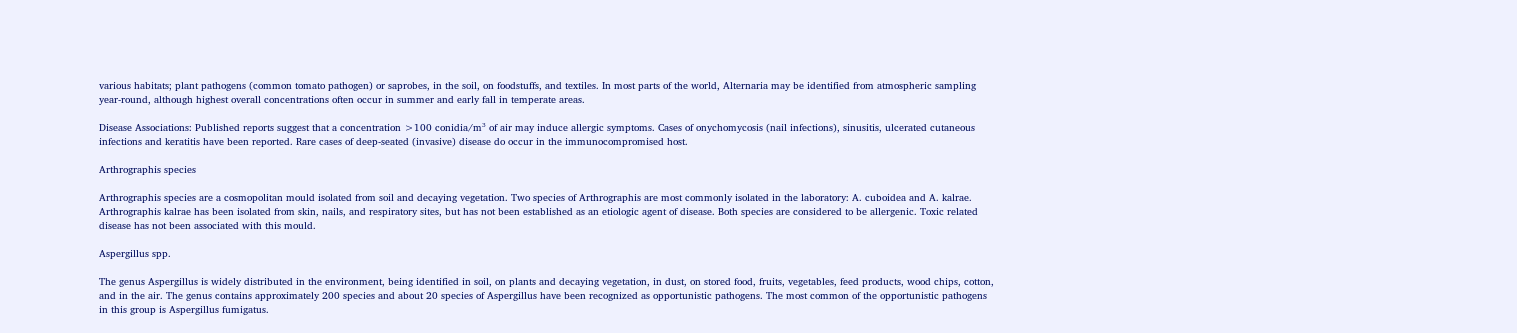various habitats; plant pathogens (common tomato pathogen) or saprobes, in the soil, on foodstuffs, and textiles. In most parts of the world, Alternaria may be identified from atmospheric sampling year-round, although highest overall concentrations often occur in summer and early fall in temperate areas.

Disease Associations: Published reports suggest that a concentration >100 conidia/m³ of air may induce allergic symptoms. Cases of onychomycosis (nail infections), sinusitis, ulcerated cutaneous infections and keratitis have been reported. Rare cases of deep-seated (invasive) disease do occur in the immunocompromised host.

Arthrographis species

Arthrographis species are a cosmopolitan mould isolated from soil and decaying vegetation. Two species of Arthrographis are most commonly isolated in the laboratory: A. cuboidea and A. kalrae. Arthrographis kalrae has been isolated from skin, nails, and respiratory sites, but has not been established as an etiologic agent of disease. Both species are considered to be allergenic. Toxic related disease has not been associated with this mould.

Aspergillus spp.

The genus Aspergillus is widely distributed in the environment, being identified in soil, on plants and decaying vegetation, in dust, on stored food, fruits, vegetables, feed products, wood chips, cotton, and in the air. The genus contains approximately 200 species and about 20 species of Aspergillus have been recognized as opportunistic pathogens. The most common of the opportunistic pathogens in this group is Aspergillus fumigatus.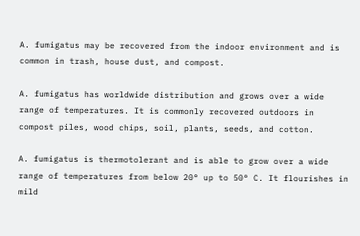A. fumigatus may be recovered from the indoor environment and is common in trash, house dust, and compost.

A. fumigatus has worldwide distribution and grows over a wide range of temperatures. It is commonly recovered outdoors in compost piles, wood chips, soil, plants, seeds, and cotton.

A. fumigatus is thermotolerant and is able to grow over a wide range of temperatures from below 20° up to 50° C. It flourishes in mild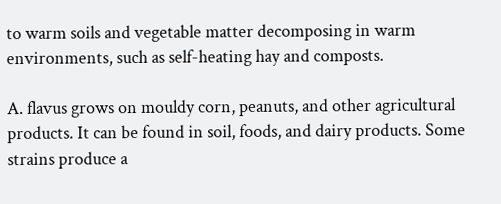to warm soils and vegetable matter decomposing in warm environments, such as self-heating hay and composts.

A. flavus grows on mouldy corn, peanuts, and other agricultural products. It can be found in soil, foods, and dairy products. Some strains produce a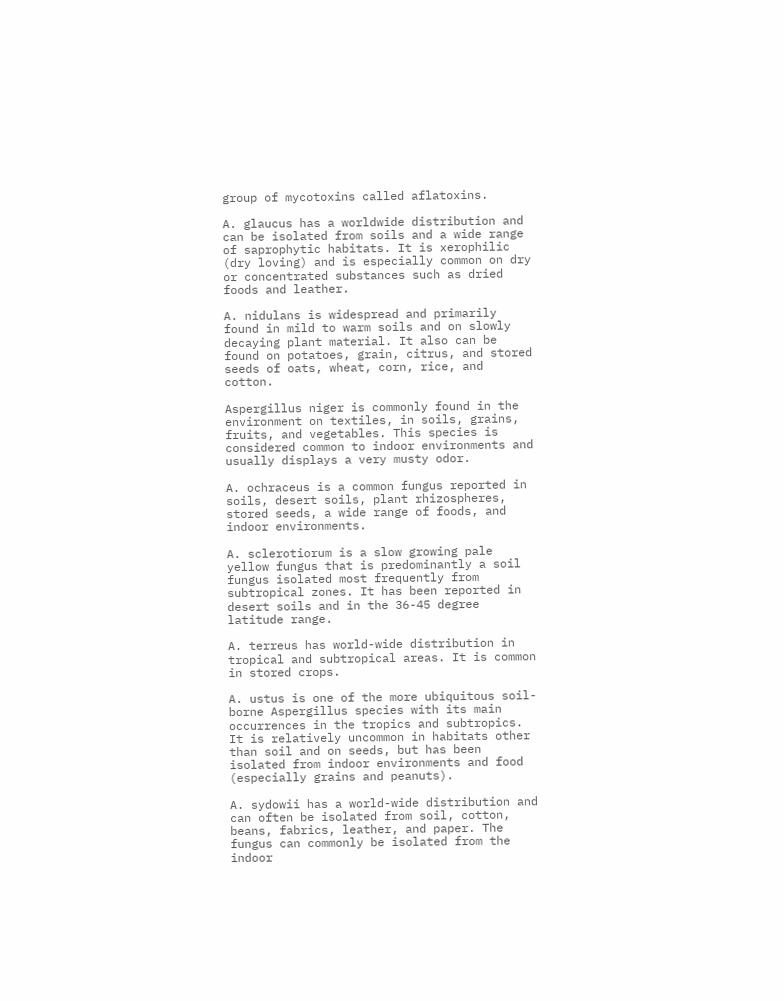group of mycotoxins called aflatoxins.

A. glaucus has a worldwide distribution and can be isolated from soils and a wide range of saprophytic habitats. It is xerophilic (dry loving) and is especially common on dry or concentrated substances such as dried foods and leather.

A. nidulans is widespread and primarily found in mild to warm soils and on slowly decaying plant material. It also can be found on potatoes, grain, citrus, and stored seeds of oats, wheat, corn, rice, and cotton.

Aspergillus niger is commonly found in the environment on textiles, in soils, grains, fruits, and vegetables. This species is considered common to indoor environments and usually displays a very musty odor.

A. ochraceus is a common fungus reported in soils, desert soils, plant rhizospheres, stored seeds, a wide range of foods, and indoor environments.

A. sclerotiorum is a slow growing pale yellow fungus that is predominantly a soil fungus isolated most frequently from subtropical zones. It has been reported in desert soils and in the 36-45 degree latitude range.

A. terreus has world-wide distribution in tropical and subtropical areas. It is common in stored crops.

A. ustus is one of the more ubiquitous soil-borne Aspergillus species with its main occurrences in the tropics and subtropics. It is relatively uncommon in habitats other than soil and on seeds, but has been isolated from indoor environments and food (especially grains and peanuts).

A. sydowii has a world-wide distribution and can often be isolated from soil, cotton, beans, fabrics, leather, and paper. The fungus can commonly be isolated from the indoor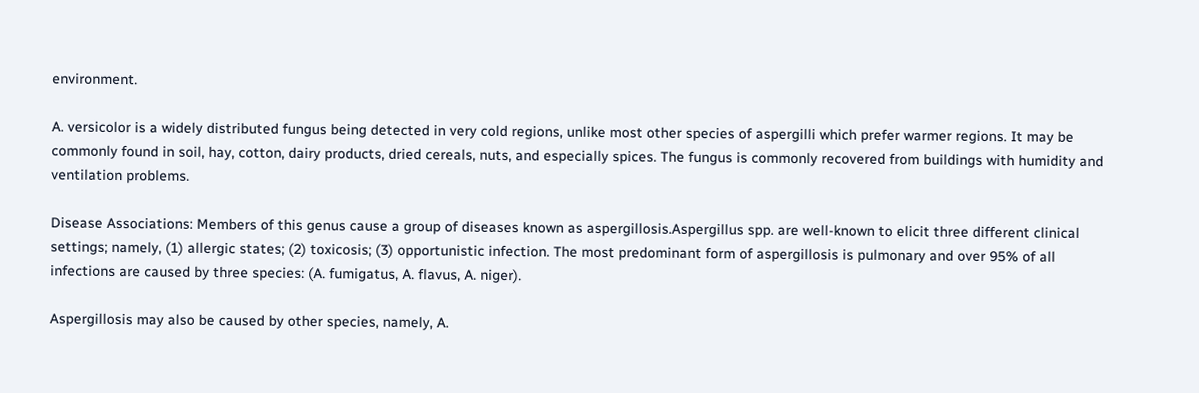environment.

A. versicolor is a widely distributed fungus being detected in very cold regions, unlike most other species of aspergilli which prefer warmer regions. It may be commonly found in soil, hay, cotton, dairy products, dried cereals, nuts, and especially spices. The fungus is commonly recovered from buildings with humidity and ventilation problems.

Disease Associations: Members of this genus cause a group of diseases known as aspergillosis.Aspergillus spp. are well-known to elicit three different clinical settings; namely, (1) allergic states; (2) toxicosis; (3) opportunistic infection. The most predominant form of aspergillosis is pulmonary and over 95% of all infections are caused by three species: (A. fumigatus, A. flavus, A. niger).

Aspergillosis may also be caused by other species, namely, A.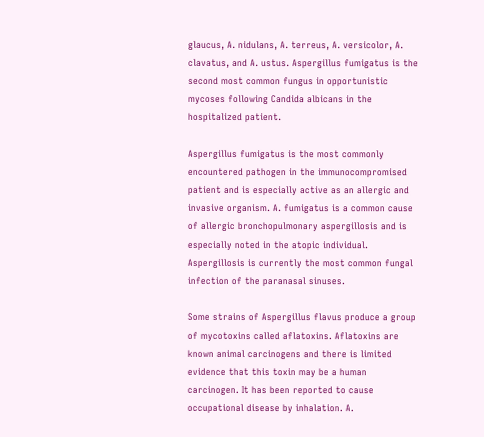glaucus, A. nidulans, A. terreus, A. versicolor, A. clavatus, and A. ustus. Aspergillus fumigatus is the second most common fungus in opportunistic mycoses following Candida albicans in the hospitalized patient.

Aspergillus fumigatus is the most commonly encountered pathogen in the immunocompromised patient and is especially active as an allergic and invasive organism. A. fumigatus is a common cause of allergic bronchopulmonary aspergillosis and is especially noted in the atopic individual. Aspergillosis is currently the most common fungal infection of the paranasal sinuses.

Some strains of Aspergillus flavus produce a group of mycotoxins called aflatoxins. Aflatoxins are known animal carcinogens and there is limited evidence that this toxin may be a human carcinogen. It has been reported to cause occupational disease by inhalation. A.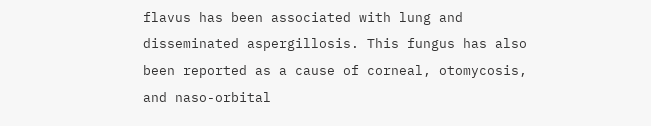flavus has been associated with lung and disseminated aspergillosis. This fungus has also been reported as a cause of corneal, otomycosis, and naso-orbital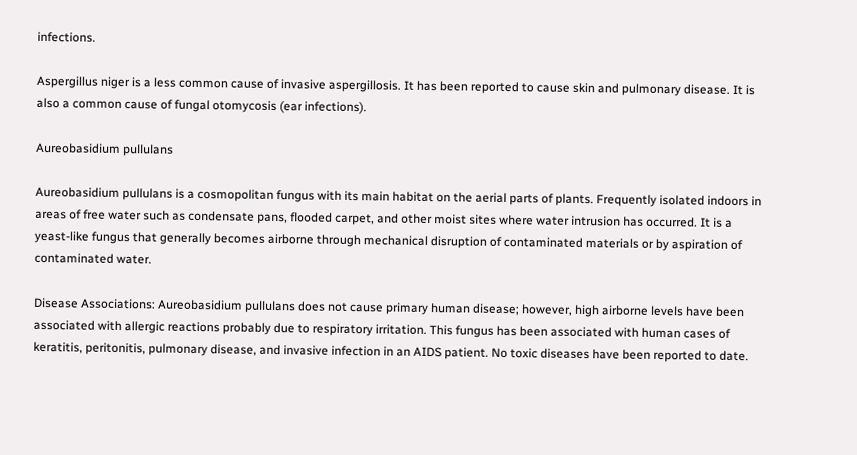infections.

Aspergillus niger is a less common cause of invasive aspergillosis. It has been reported to cause skin and pulmonary disease. It is also a common cause of fungal otomycosis (ear infections).

Aureobasidium pullulans

Aureobasidium pullulans is a cosmopolitan fungus with its main habitat on the aerial parts of plants. Frequently isolated indoors in areas of free water such as condensate pans, flooded carpet, and other moist sites where water intrusion has occurred. It is a yeast-like fungus that generally becomes airborne through mechanical disruption of contaminated materials or by aspiration of contaminated water.

Disease Associations: Aureobasidium pullulans does not cause primary human disease; however, high airborne levels have been associated with allergic reactions probably due to respiratory irritation. This fungus has been associated with human cases of keratitis, peritonitis, pulmonary disease, and invasive infection in an AIDS patient. No toxic diseases have been reported to date.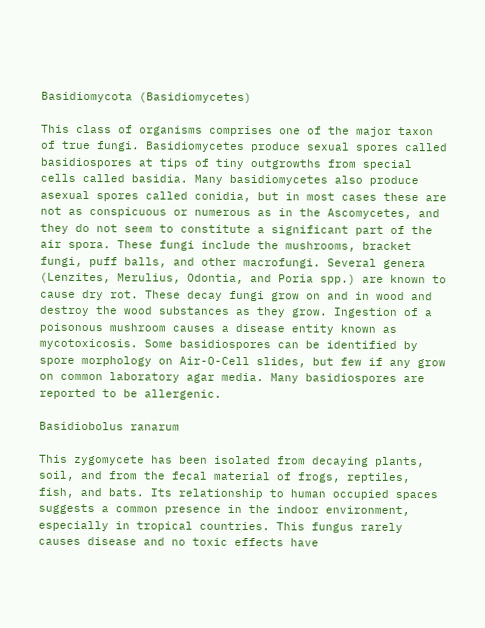Basidiomycota (Basidiomycetes)

This class of organisms comprises one of the major taxon of true fungi. Basidiomycetes produce sexual spores called basidiospores at tips of tiny outgrowths from special cells called basidia. Many basidiomycetes also produce asexual spores called conidia, but in most cases these are not as conspicuous or numerous as in the Ascomycetes, and they do not seem to constitute a significant part of the air spora. These fungi include the mushrooms, bracket fungi, puff balls, and other macrofungi. Several genera (Lenzites, Merulius, Odontia, and Poria spp.) are known to cause dry rot. These decay fungi grow on and in wood and destroy the wood substances as they grow. Ingestion of a poisonous mushroom causes a disease entity known as mycotoxicosis. Some basidiospores can be identified by spore morphology on Air-O-Cell slides, but few if any grow on common laboratory agar media. Many basidiospores are reported to be allergenic.

Basidiobolus ranarum

This zygomycete has been isolated from decaying plants, soil, and from the fecal material of frogs, reptiles, fish, and bats. Its relationship to human occupied spaces suggests a common presence in the indoor environment, especially in tropical countries. This fungus rarely causes disease and no toxic effects have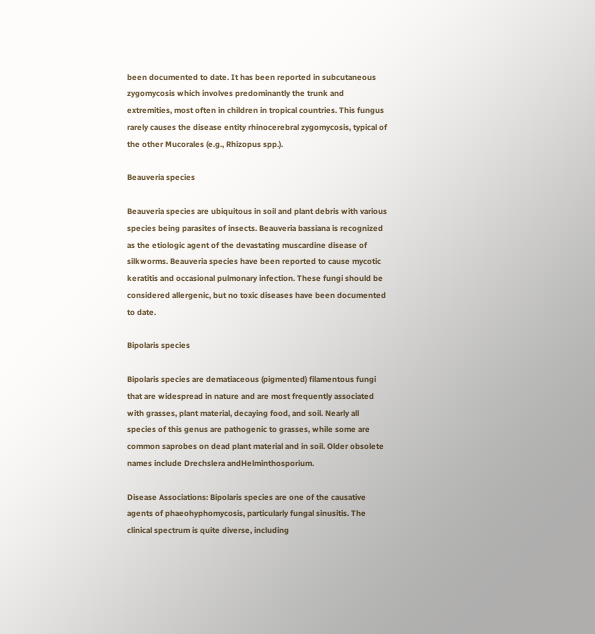been documented to date. It has been reported in subcutaneous zygomycosis which involves predominantly the trunk and extremities, most often in children in tropical countries. This fungus rarely causes the disease entity rhinocerebral zygomycosis, typical of the other Mucorales (e.g., Rhizopus spp.).

Beauveria species

Beauveria species are ubiquitous in soil and plant debris with various species being parasites of insects. Beauveria bassiana is recognized as the etiologic agent of the devastating muscardine disease of silkworms. Beauveria species have been reported to cause mycotic keratitis and occasional pulmonary infection. These fungi should be considered allergenic, but no toxic diseases have been documented to date.

Bipolaris species

Bipolaris species are dematiaceous (pigmented) filamentous fungi that are widespread in nature and are most frequently associated with grasses, plant material, decaying food, and soil. Nearly all species of this genus are pathogenic to grasses, while some are common saprobes on dead plant material and in soil. Older obsolete names include Drechslera andHelminthosporium.

Disease Associations: Bipolaris species are one of the causative agents of phaeohyphomycosis, particularly fungal sinusitis. The clinical spectrum is quite diverse, including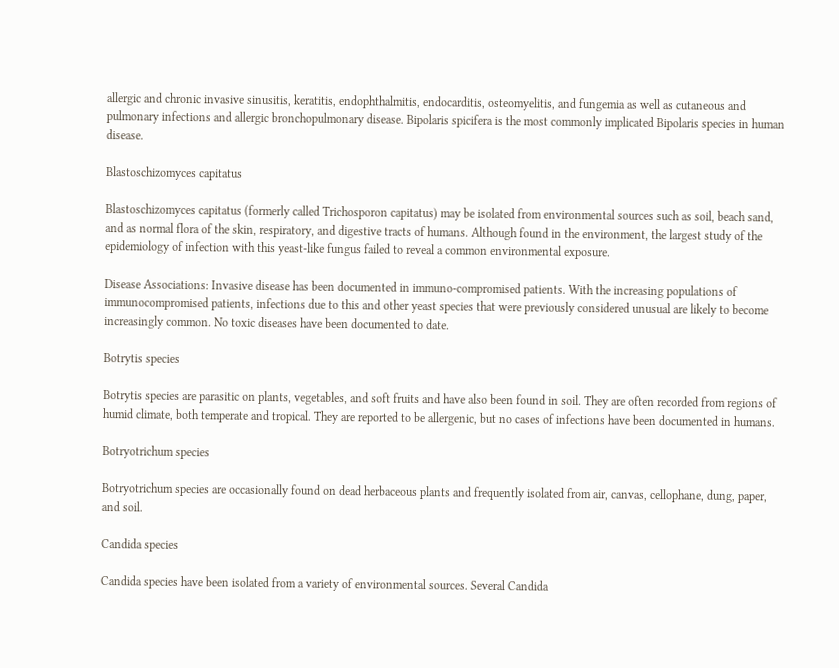allergic and chronic invasive sinusitis, keratitis, endophthalmitis, endocarditis, osteomyelitis, and fungemia as well as cutaneous and pulmonary infections and allergic bronchopulmonary disease. Bipolaris spicifera is the most commonly implicated Bipolaris species in human disease.

Blastoschizomyces capitatus

Blastoschizomyces capitatus (formerly called Trichosporon capitatus) may be isolated from environmental sources such as soil, beach sand, and as normal flora of the skin, respiratory, and digestive tracts of humans. Although found in the environment, the largest study of the epidemiology of infection with this yeast-like fungus failed to reveal a common environmental exposure.

Disease Associations: Invasive disease has been documented in immuno-compromised patients. With the increasing populations of immunocompromised patients, infections due to this and other yeast species that were previously considered unusual are likely to become increasingly common. No toxic diseases have been documented to date.

Botrytis species

Botrytis species are parasitic on plants, vegetables, and soft fruits and have also been found in soil. They are often recorded from regions of humid climate, both temperate and tropical. They are reported to be allergenic, but no cases of infections have been documented in humans.

Botryotrichum species

Botryotrichum species are occasionally found on dead herbaceous plants and frequently isolated from air, canvas, cellophane, dung, paper, and soil.

Candida species

Candida species have been isolated from a variety of environmental sources. Several Candida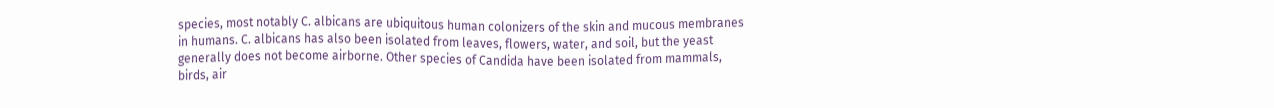species, most notably C. albicans are ubiquitous human colonizers of the skin and mucous membranes in humans. C. albicans has also been isolated from leaves, flowers, water, and soil, but the yeast generally does not become airborne. Other species of Candida have been isolated from mammals, birds, air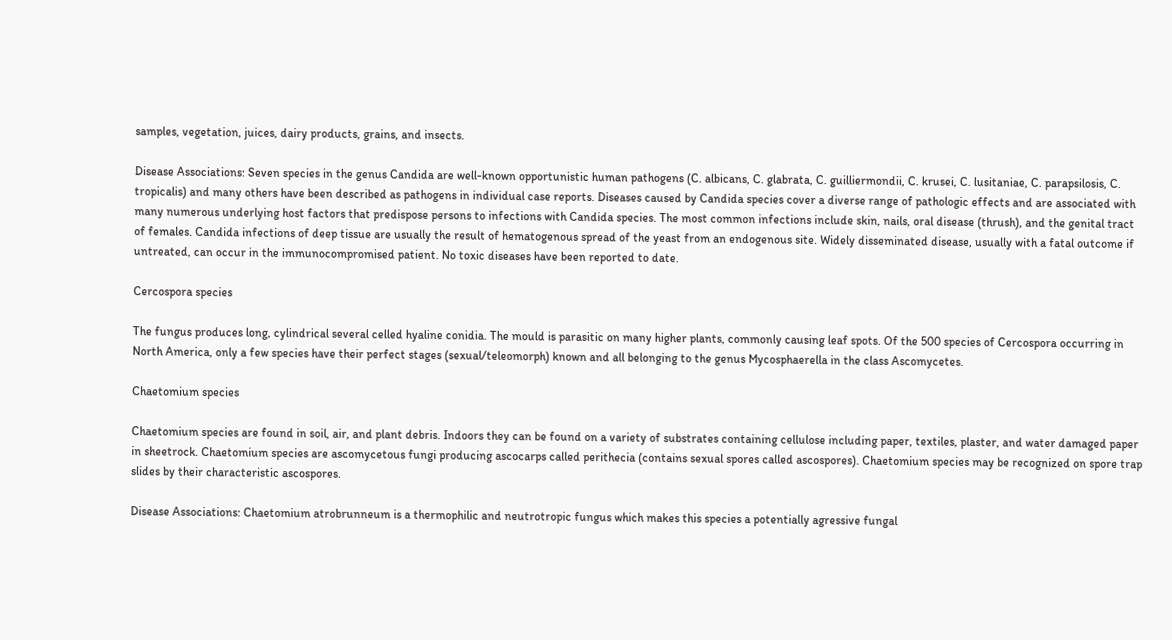samples, vegetation, juices, dairy products, grains, and insects.

Disease Associations: Seven species in the genus Candida are well-known opportunistic human pathogens (C. albicans, C. glabrata, C. guilliermondii, C. krusei, C. lusitaniae, C. parapsilosis, C. tropicalis) and many others have been described as pathogens in individual case reports. Diseases caused by Candida species cover a diverse range of pathologic effects and are associated with many numerous underlying host factors that predispose persons to infections with Candida species. The most common infections include skin, nails, oral disease (thrush), and the genital tract of females. Candida infections of deep tissue are usually the result of hematogenous spread of the yeast from an endogenous site. Widely disseminated disease, usually with a fatal outcome if untreated, can occur in the immunocompromised patient. No toxic diseases have been reported to date.

Cercospora species

The fungus produces long, cylindrical several celled hyaline conidia. The mould is parasitic on many higher plants, commonly causing leaf spots. Of the 500 species of Cercospora occurring in North America, only a few species have their perfect stages (sexual/teleomorph) known and all belonging to the genus Mycosphaerella in the class Ascomycetes.

Chaetomium species

Chaetomium species are found in soil, air, and plant debris. Indoors they can be found on a variety of substrates containing cellulose including paper, textiles, plaster, and water damaged paper in sheetrock. Chaetomium species are ascomycetous fungi producing ascocarps called perithecia (contains sexual spores called ascospores). Chaetomium species may be recognized on spore trap slides by their characteristic ascospores.

Disease Associations: Chaetomium atrobrunneum is a thermophilic and neutrotropic fungus which makes this species a potentially agressive fungal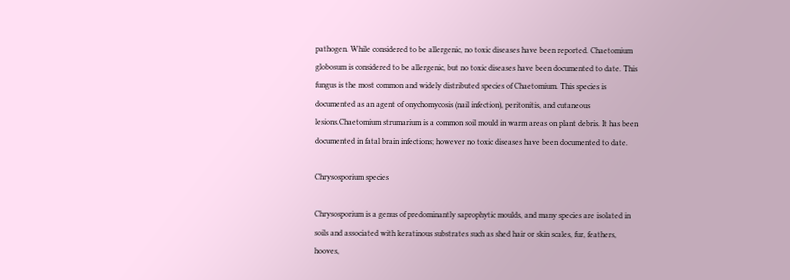pathogen. While considered to be allergenic, no toxic diseases have been reported. Chaetomium globosum is considered to be allergenic, but no toxic diseases have been documented to date. This fungus is the most common and widely distributed species of Chaetomium. This species is documented as an agent of onychomycosis (nail infection), peritonitis, and cutaneous lesions.Chaetomium strumarium is a common soil mould in warm areas on plant debris. It has been documented in fatal brain infections; however no toxic diseases have been documented to date.

Chrysosporium species

Chrysosporium is a genus of predominantly saprophytic moulds, and many species are isolated in soils and associated with keratinous substrates such as shed hair or skin scales, fur, feathers, hooves,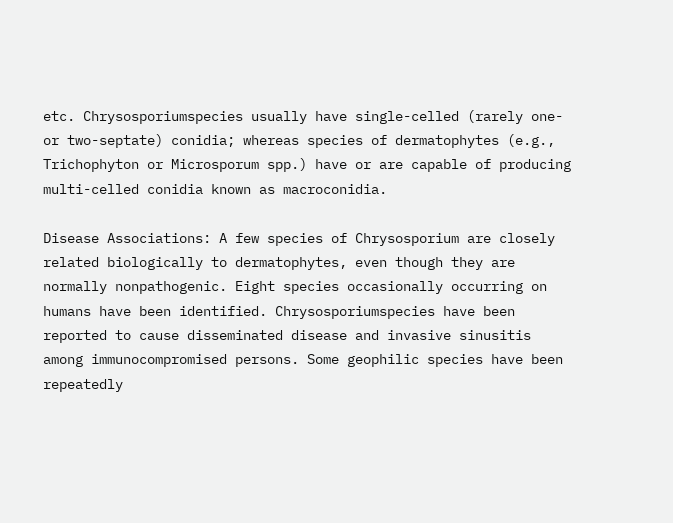etc. Chrysosporiumspecies usually have single-celled (rarely one- or two-septate) conidia; whereas species of dermatophytes (e.g., Trichophyton or Microsporum spp.) have or are capable of producing multi-celled conidia known as macroconidia.

Disease Associations: A few species of Chrysosporium are closely related biologically to dermatophytes, even though they are normally nonpathogenic. Eight species occasionally occurring on humans have been identified. Chrysosporiumspecies have been reported to cause disseminated disease and invasive sinusitis among immunocompromised persons. Some geophilic species have been repeatedly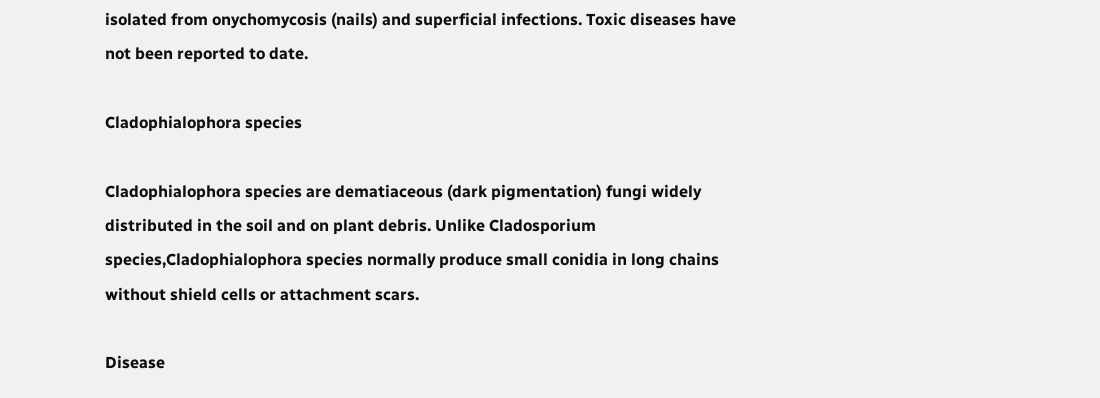isolated from onychomycosis (nails) and superficial infections. Toxic diseases have not been reported to date.

Cladophialophora species

Cladophialophora species are dematiaceous (dark pigmentation) fungi widely distributed in the soil and on plant debris. Unlike Cladosporium species,Cladophialophora species normally produce small conidia in long chains without shield cells or attachment scars.

Disease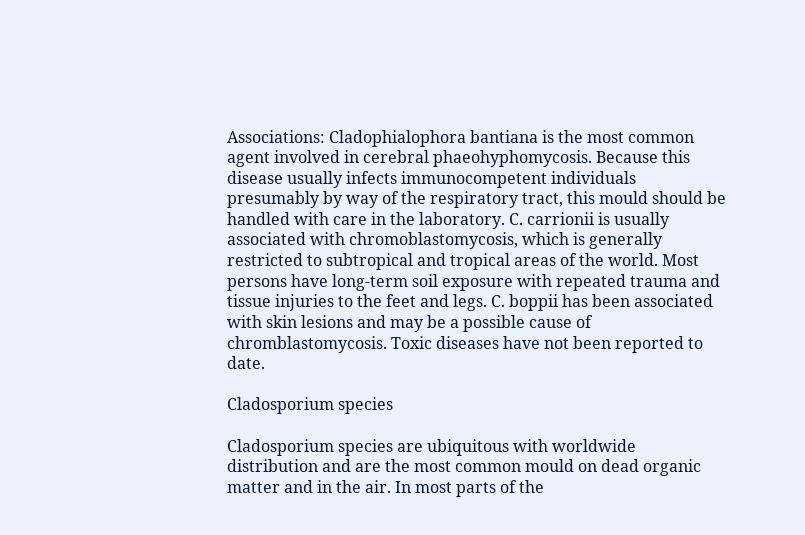Associations: Cladophialophora bantiana is the most common agent involved in cerebral phaeohyphomycosis. Because this disease usually infects immunocompetent individuals presumably by way of the respiratory tract, this mould should be handled with care in the laboratory. C. carrionii is usually associated with chromoblastomycosis, which is generally restricted to subtropical and tropical areas of the world. Most persons have long-term soil exposure with repeated trauma and tissue injuries to the feet and legs. C. boppii has been associated with skin lesions and may be a possible cause of chromblastomycosis. Toxic diseases have not been reported to date.

Cladosporium species

Cladosporium species are ubiquitous with worldwide distribution and are the most common mould on dead organic matter and in the air. In most parts of the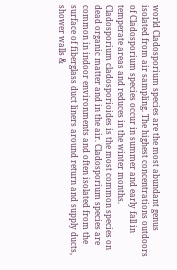world Cladosporium species are the most abundant genus isolated from air sampling. The highest concentrations outdoors of Cladosporium species occur in summer and early fall in temperate areas and reduces in the winter months. Cladosporium cladosporioides is the most common species on dead organic matter and in the air. Cladosporium species are common in indoor environments and often isolated from the surface of fiberglass duct liners around return and supply ducts, shower walls &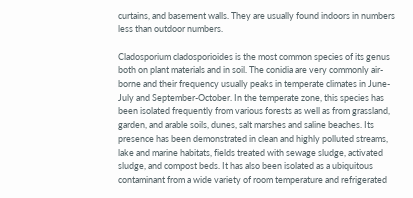curtains, and basement walls. They are usually found indoors in numbers less than outdoor numbers.

Cladosporium cladosporioides is the most common species of its genus both on plant materials and in soil. The conidia are very commonly air-borne and their frequency usually peaks in temperate climates in June-July and September-October. In the temperate zone, this species has been isolated frequently from various forests as well as from grassland, garden, and arable soils, dunes, salt marshes and saline beaches. Its presence has been demonstrated in clean and highly polluted streams, lake and marine habitats, fields treated with sewage sludge, activated sludge, and compost beds. It has also been isolated as a ubiquitous contaminant from a wide variety of room temperature and refrigerated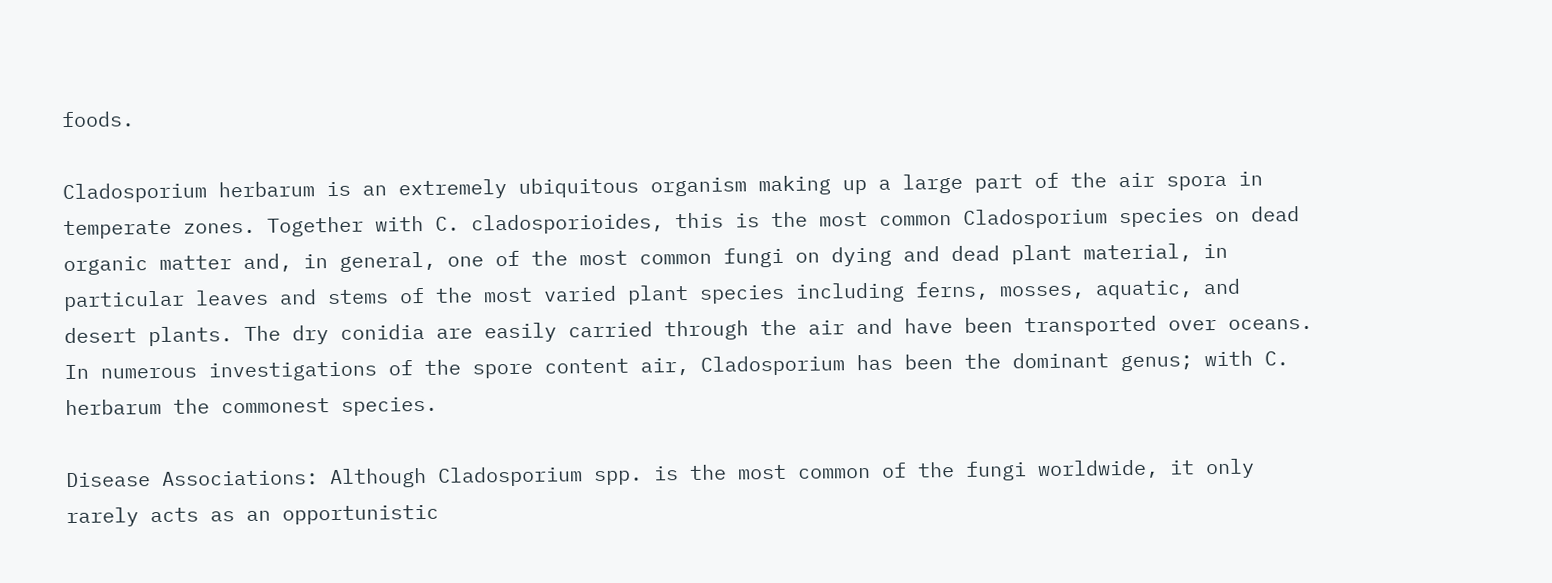foods.

Cladosporium herbarum is an extremely ubiquitous organism making up a large part of the air spora in temperate zones. Together with C. cladosporioides, this is the most common Cladosporium species on dead organic matter and, in general, one of the most common fungi on dying and dead plant material, in particular leaves and stems of the most varied plant species including ferns, mosses, aquatic, and desert plants. The dry conidia are easily carried through the air and have been transported over oceans. In numerous investigations of the spore content air, Cladosporium has been the dominant genus; with C. herbarum the commonest species.

Disease Associations: Although Cladosporium spp. is the most common of the fungi worldwide, it only rarely acts as an opportunistic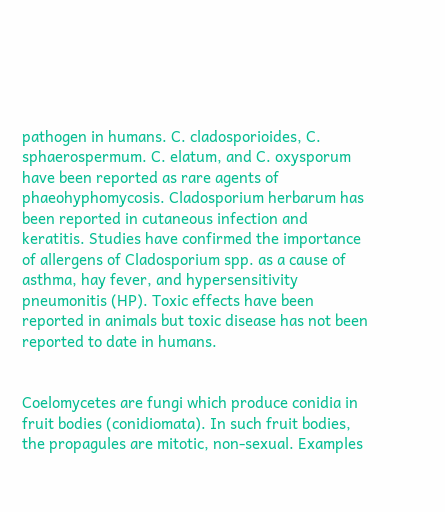pathogen in humans. C. cladosporioides, C. sphaerospermum. C. elatum, and C. oxysporum have been reported as rare agents of phaeohyphomycosis. Cladosporium herbarum has been reported in cutaneous infection and keratitis. Studies have confirmed the importance of allergens of Cladosporium spp. as a cause of asthma, hay fever, and hypersensitivity pneumonitis (HP). Toxic effects have been reported in animals but toxic disease has not been reported to date in humans.


Coelomycetes are fungi which produce conidia in fruit bodies (conidiomata). In such fruit bodies, the propagules are mitotic, non-sexual. Examples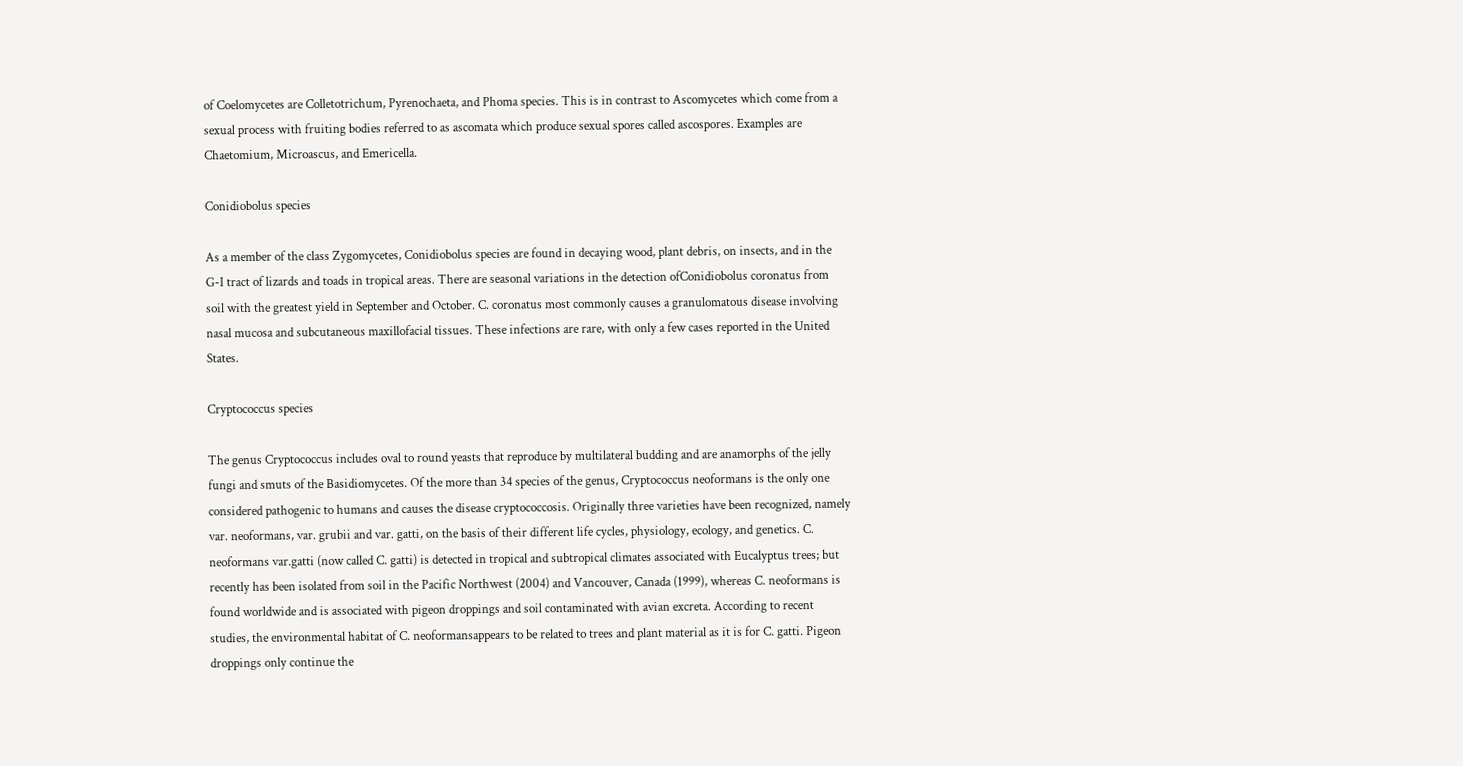of Coelomycetes are Colletotrichum, Pyrenochaeta, and Phoma species. This is in contrast to Ascomycetes which come from a sexual process with fruiting bodies referred to as ascomata which produce sexual spores called ascospores. Examples are Chaetomium, Microascus, and Emericella.

Conidiobolus species

As a member of the class Zygomycetes, Conidiobolus species are found in decaying wood, plant debris, on insects, and in the G-I tract of lizards and toads in tropical areas. There are seasonal variations in the detection ofConidiobolus coronatus from soil with the greatest yield in September and October. C. coronatus most commonly causes a granulomatous disease involving nasal mucosa and subcutaneous maxillofacial tissues. These infections are rare, with only a few cases reported in the United States.

Cryptococcus species

The genus Cryptococcus includes oval to round yeasts that reproduce by multilateral budding and are anamorphs of the jelly fungi and smuts of the Basidiomycetes. Of the more than 34 species of the genus, Cryptococcus neoformans is the only one considered pathogenic to humans and causes the disease cryptococcosis. Originally three varieties have been recognized, namely var. neoformans, var. grubii and var. gatti, on the basis of their different life cycles, physiology, ecology, and genetics. C. neoformans var.gatti (now called C. gatti) is detected in tropical and subtropical climates associated with Eucalyptus trees; but recently has been isolated from soil in the Pacific Northwest (2004) and Vancouver, Canada (1999), whereas C. neoformans is found worldwide and is associated with pigeon droppings and soil contaminated with avian excreta. According to recent studies, the environmental habitat of C. neoformansappears to be related to trees and plant material as it is for C. gatti. Pigeon droppings only continue the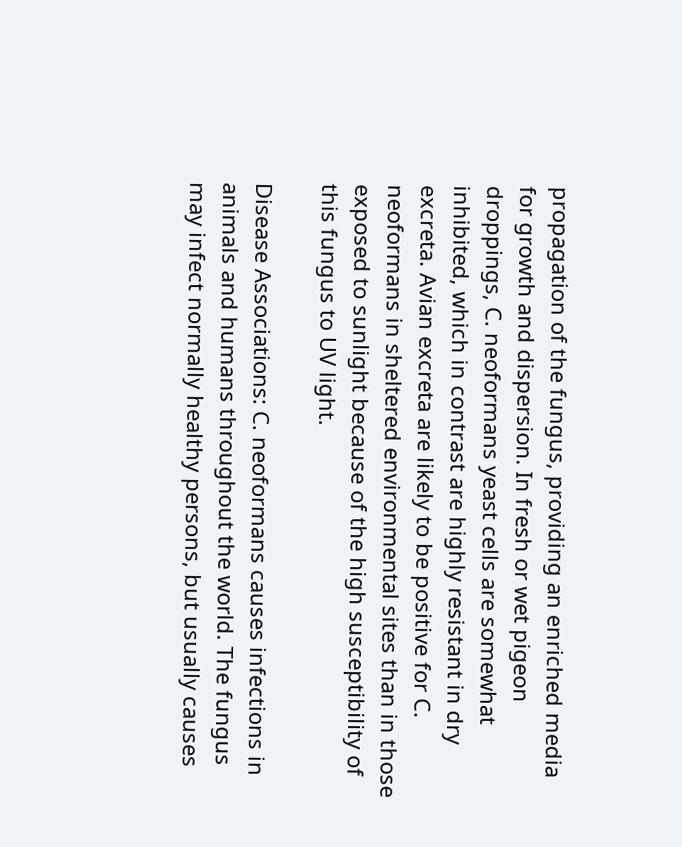propagation of the fungus, providing an enriched media for growth and dispersion. In fresh or wet pigeon droppings, C. neoformans yeast cells are somewhat inhibited, which in contrast are highly resistant in dry excreta. Avian excreta are likely to be positive for C. neoformans in sheltered environmental sites than in those exposed to sunlight because of the high susceptibility of this fungus to UV light.

Disease Associations: C. neoformans causes infections in animals and humans throughout the world. The fungus may infect normally healthy persons, but usually causes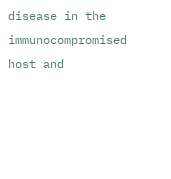disease in the immunocompromised host and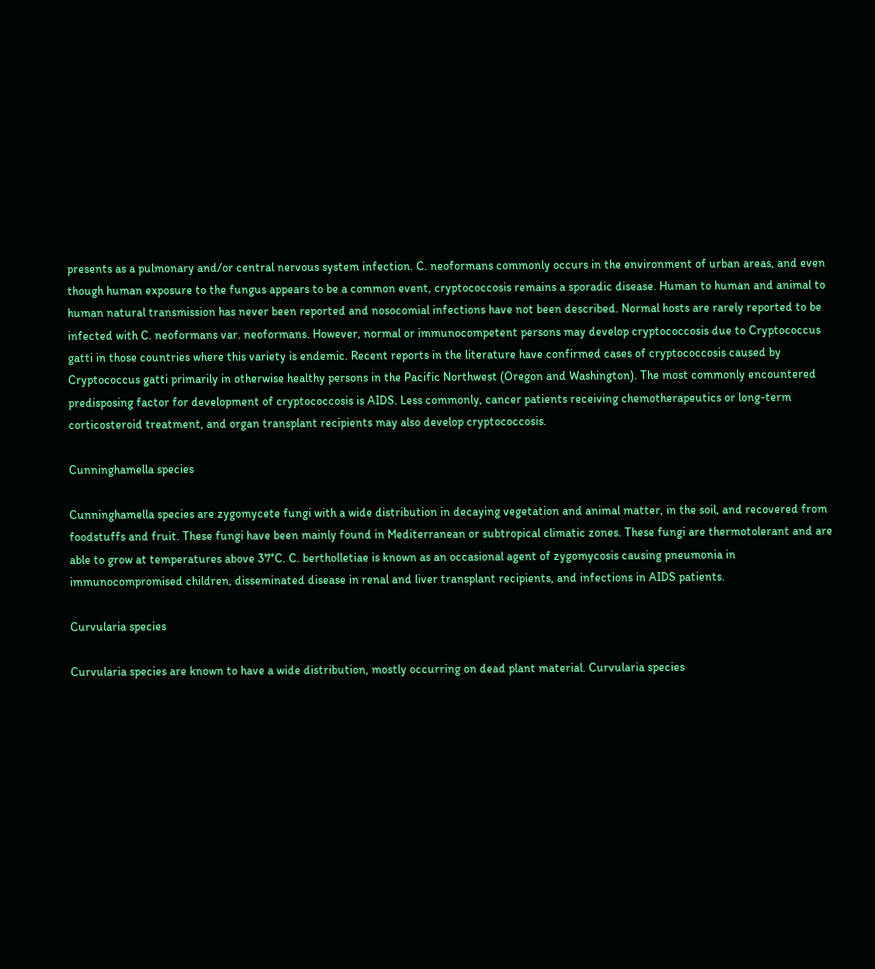presents as a pulmonary and/or central nervous system infection. C. neoformans commonly occurs in the environment of urban areas, and even though human exposure to the fungus appears to be a common event, cryptococcosis remains a sporadic disease. Human to human and animal to human natural transmission has never been reported and nosocomial infections have not been described. Normal hosts are rarely reported to be infected with C. neoformans var. neoformans. However, normal or immunocompetent persons may develop cryptococcosis due to Cryptococcus gatti in those countries where this variety is endemic. Recent reports in the literature have confirmed cases of cryptococcosis caused by Cryptococcus gatti primarily in otherwise healthy persons in the Pacific Northwest (Oregon and Washington). The most commonly encountered predisposing factor for development of cryptococcosis is AIDS. Less commonly, cancer patients receiving chemotherapeutics or long-term corticosteroid treatment, and organ transplant recipients may also develop cryptococcosis.

Cunninghamella species

Cunninghamella species are zygomycete fungi with a wide distribution in decaying vegetation and animal matter, in the soil, and recovered from foodstuffs and fruit. These fungi have been mainly found in Mediterranean or subtropical climatic zones. These fungi are thermotolerant and are able to grow at temperatures above 37°C. C. bertholletiae is known as an occasional agent of zygomycosis causing pneumonia in immunocompromised children, disseminated disease in renal and liver transplant recipients, and infections in AIDS patients.

Curvularia species

Curvularia species are known to have a wide distribution, mostly occurring on dead plant material. Curvularia species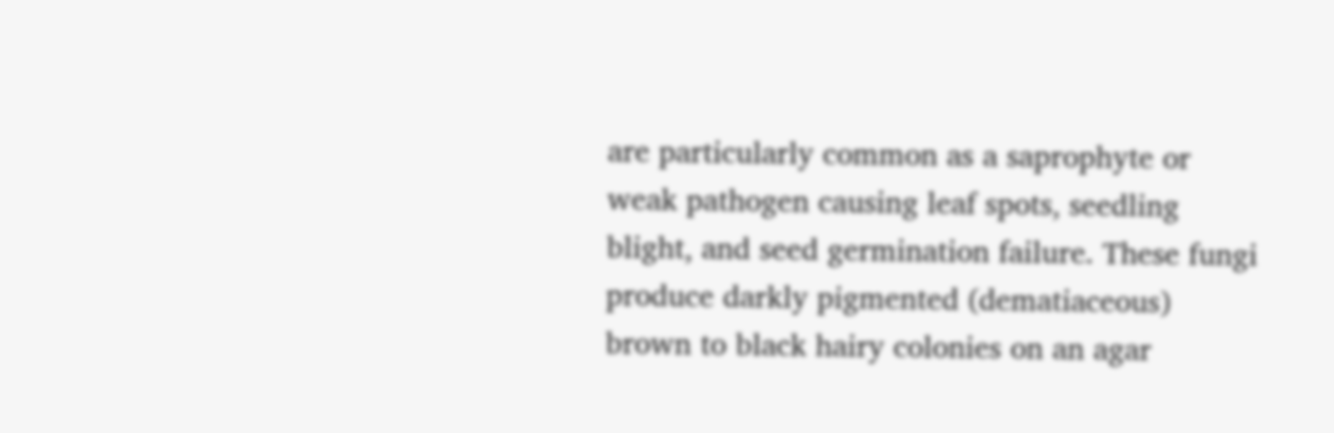are particularly common as a saprophyte or weak pathogen causing leaf spots, seedling blight, and seed germination failure. These fungi produce darkly pigmented (dematiaceous) brown to black hairy colonies on an agar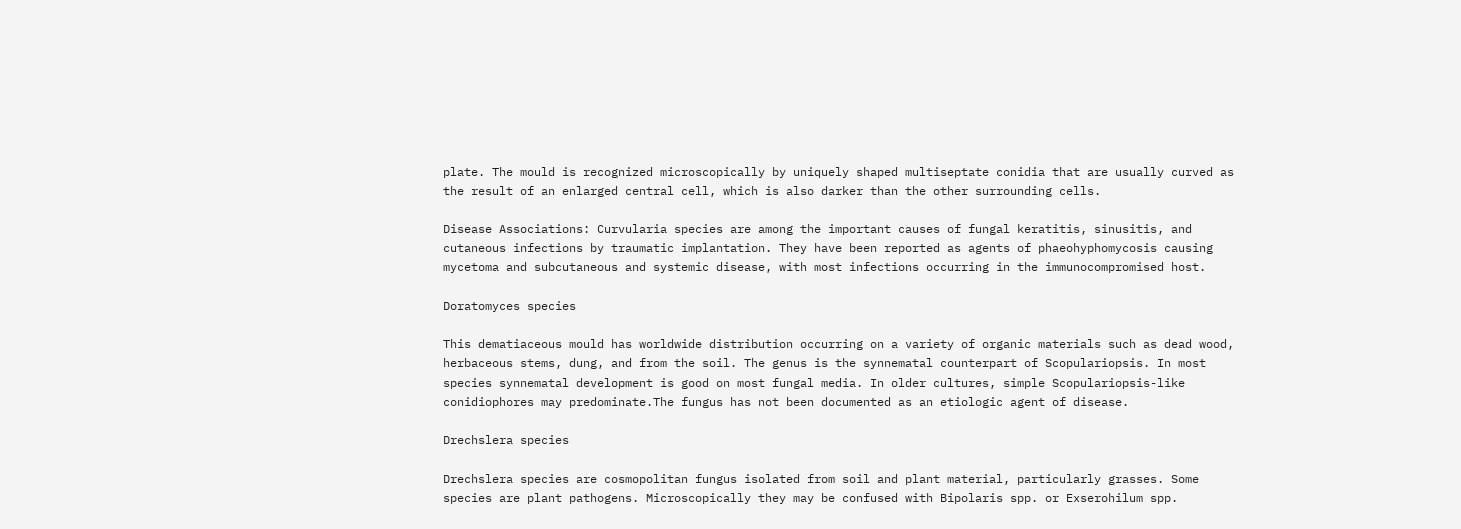plate. The mould is recognized microscopically by uniquely shaped multiseptate conidia that are usually curved as the result of an enlarged central cell, which is also darker than the other surrounding cells.

Disease Associations: Curvularia species are among the important causes of fungal keratitis, sinusitis, and cutaneous infections by traumatic implantation. They have been reported as agents of phaeohyphomycosis causing mycetoma and subcutaneous and systemic disease, with most infections occurring in the immunocompromised host.

Doratomyces species

This dematiaceous mould has worldwide distribution occurring on a variety of organic materials such as dead wood, herbaceous stems, dung, and from the soil. The genus is the synnematal counterpart of Scopulariopsis. In most species synnematal development is good on most fungal media. In older cultures, simple Scopulariopsis-like conidiophores may predominate.The fungus has not been documented as an etiologic agent of disease.

Drechslera species

Drechslera species are cosmopolitan fungus isolated from soil and plant material, particularly grasses. Some species are plant pathogens. Microscopically they may be confused with Bipolaris spp. or Exserohilum spp.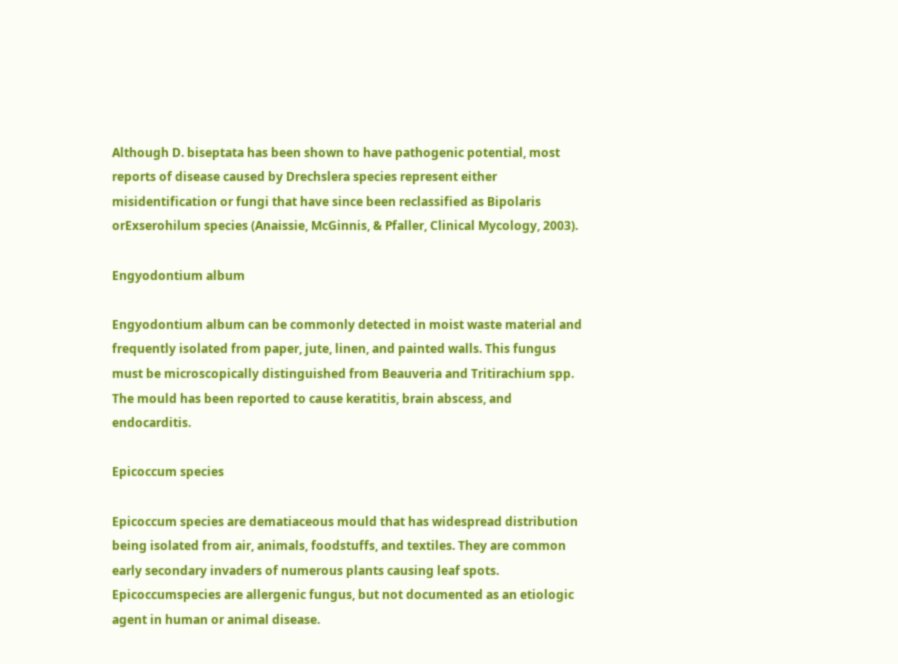Although D. biseptata has been shown to have pathogenic potential, most reports of disease caused by Drechslera species represent either misidentification or fungi that have since been reclassified as Bipolaris orExserohilum species (Anaissie, McGinnis, & Pfaller, Clinical Mycology, 2003).

Engyodontium album

Engyodontium album can be commonly detected in moist waste material and frequently isolated from paper, jute, linen, and painted walls. This fungus must be microscopically distinguished from Beauveria and Tritirachium spp. The mould has been reported to cause keratitis, brain abscess, and endocarditis.

Epicoccum species

Epicoccum species are dematiaceous mould that has widespread distribution being isolated from air, animals, foodstuffs, and textiles. They are common early secondary invaders of numerous plants causing leaf spots. Epicoccumspecies are allergenic fungus, but not documented as an etiologic agent in human or animal disease.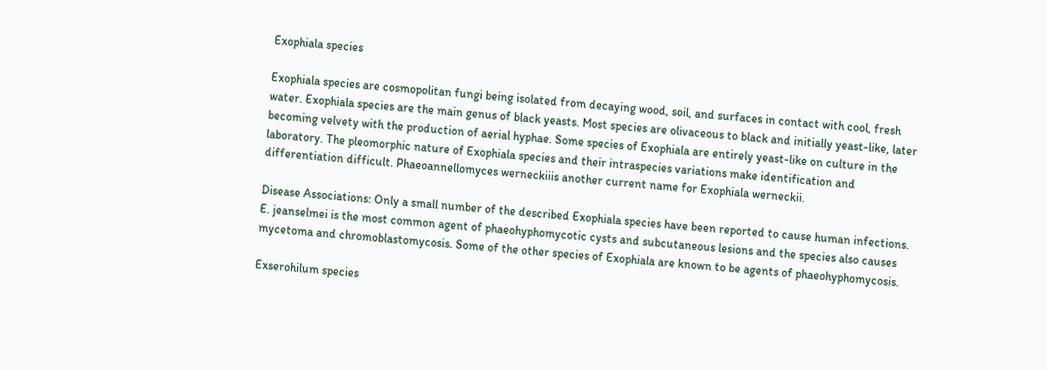Exophiala species

Exophiala species are cosmopolitan fungi being isolated from decaying wood, soil, and surfaces in contact with cool, fresh water. Exophiala species are the main genus of black yeasts. Most species are olivaceous to black and initially yeast-like, later becoming velvety with the production of aerial hyphae. Some species of Exophiala are entirely yeast-like on culture in the laboratory. The pleomorphic nature of Exophiala species and their intraspecies variations make identification and differentiation difficult. Phaeoannellomyces werneckiiis another current name for Exophiala werneckii.

Disease Associations: Only a small number of the described Exophiala species have been reported to cause human infections. E. jeanselmei is the most common agent of phaeohyphomycotic cysts and subcutaneous lesions and the species also causes mycetoma and chromoblastomycosis. Some of the other species of Exophiala are known to be agents of phaeohyphomycosis.

Exserohilum species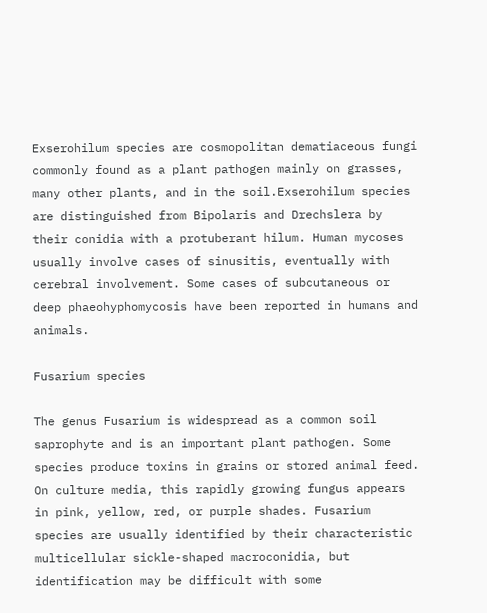Exserohilum species are cosmopolitan dematiaceous fungi commonly found as a plant pathogen mainly on grasses, many other plants, and in the soil.Exserohilum species are distinguished from Bipolaris and Drechslera by their conidia with a protuberant hilum. Human mycoses usually involve cases of sinusitis, eventually with cerebral involvement. Some cases of subcutaneous or deep phaeohyphomycosis have been reported in humans and animals.

Fusarium species

The genus Fusarium is widespread as a common soil saprophyte and is an important plant pathogen. Some species produce toxins in grains or stored animal feed. On culture media, this rapidly growing fungus appears in pink, yellow, red, or purple shades. Fusarium species are usually identified by their characteristic multicellular sickle-shaped macroconidia, but identification may be difficult with some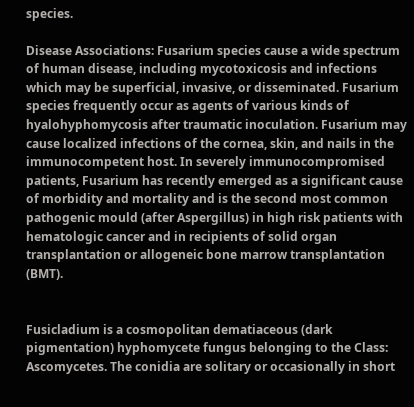species.

Disease Associations: Fusarium species cause a wide spectrum of human disease, including mycotoxicosis and infections which may be superficial, invasive, or disseminated. Fusarium species frequently occur as agents of various kinds of hyalohyphomycosis after traumatic inoculation. Fusarium may cause localized infections of the cornea, skin, and nails in the immunocompetent host. In severely immunocompromised patients, Fusarium has recently emerged as a significant cause of morbidity and mortality and is the second most common pathogenic mould (after Aspergillus) in high risk patients with hematologic cancer and in recipients of solid organ transplantation or allogeneic bone marrow transplantation (BMT).


Fusicladium is a cosmopolitan dematiaceous (dark pigmentation) hyphomycete fungus belonging to the Class: Ascomycetes. The conidia are solitary or occasionally in short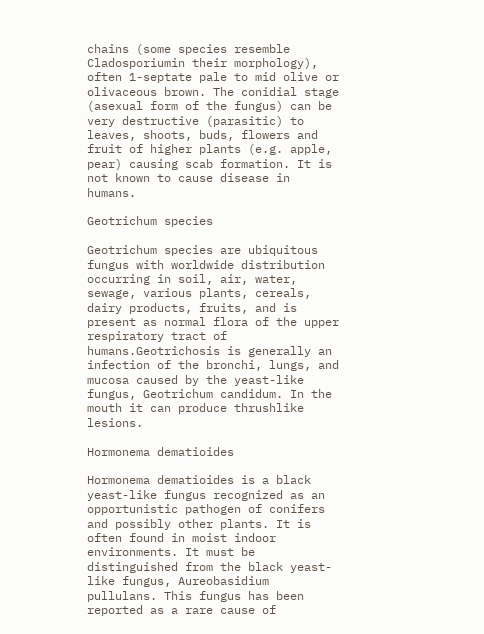chains (some species resemble Cladosporiumin their morphology), often 1-septate pale to mid olive or olivaceous brown. The conidial stage (asexual form of the fungus) can be very destructive (parasitic) to leaves, shoots, buds, flowers and fruit of higher plants (e.g. apple, pear) causing scab formation. It is not known to cause disease in humans.

Geotrichum species

Geotrichum species are ubiquitous fungus with worldwide distribution occurring in soil, air, water, sewage, various plants, cereals, dairy products, fruits, and is present as normal flora of the upper respiratory tract of humans.Geotrichosis is generally an infection of the bronchi, lungs, and mucosa caused by the yeast-like fungus, Geotrichum candidum. In the mouth it can produce thrushlike lesions.

Hormonema dematioides

Hormonema dematioides is a black yeast-like fungus recognized as an opportunistic pathogen of conifers and possibly other plants. It is often found in moist indoor environments. It must be distinguished from the black yeast-like fungus, Aureobasidium pullulans. This fungus has been reported as a rare cause of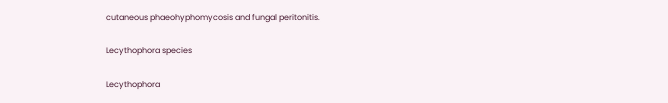cutaneous phaeohyphomycosis and fungal peritonitis.

Lecythophora species

Lecythophora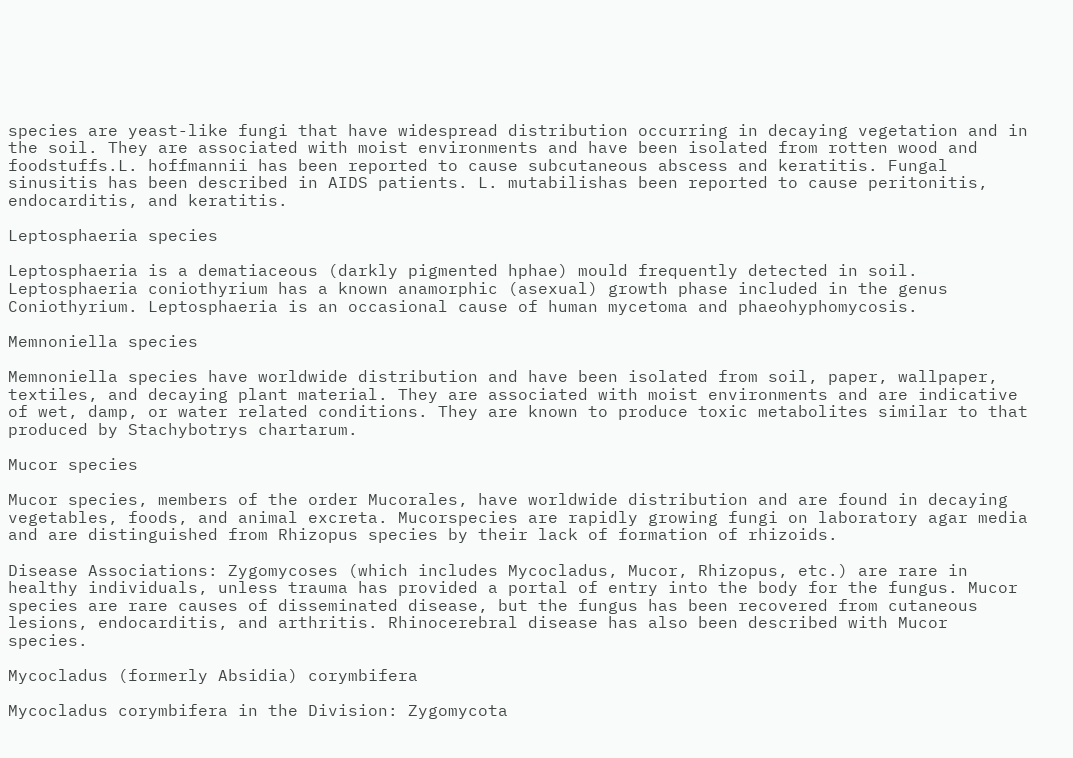species are yeast-like fungi that have widespread distribution occurring in decaying vegetation and in the soil. They are associated with moist environments and have been isolated from rotten wood and foodstuffs.L. hoffmannii has been reported to cause subcutaneous abscess and keratitis. Fungal sinusitis has been described in AIDS patients. L. mutabilishas been reported to cause peritonitis, endocarditis, and keratitis.

Leptosphaeria species

Leptosphaeria is a dematiaceous (darkly pigmented hphae) mould frequently detected in soil. Leptosphaeria coniothyrium has a known anamorphic (asexual) growth phase included in the genus Coniothyrium. Leptosphaeria is an occasional cause of human mycetoma and phaeohyphomycosis.

Memnoniella species

Memnoniella species have worldwide distribution and have been isolated from soil, paper, wallpaper, textiles, and decaying plant material. They are associated with moist environments and are indicative of wet, damp, or water related conditions. They are known to produce toxic metabolites similar to that produced by Stachybotrys chartarum.

Mucor species

Mucor species, members of the order Mucorales, have worldwide distribution and are found in decaying vegetables, foods, and animal excreta. Mucorspecies are rapidly growing fungi on laboratory agar media and are distinguished from Rhizopus species by their lack of formation of rhizoids.

Disease Associations: Zygomycoses (which includes Mycocladus, Mucor, Rhizopus, etc.) are rare in healthy individuals, unless trauma has provided a portal of entry into the body for the fungus. Mucor species are rare causes of disseminated disease, but the fungus has been recovered from cutaneous lesions, endocarditis, and arthritis. Rhinocerebral disease has also been described with Mucor species.

Mycocladus (formerly Absidia) corymbifera

Mycocladus corymbifera in the Division: Zygomycota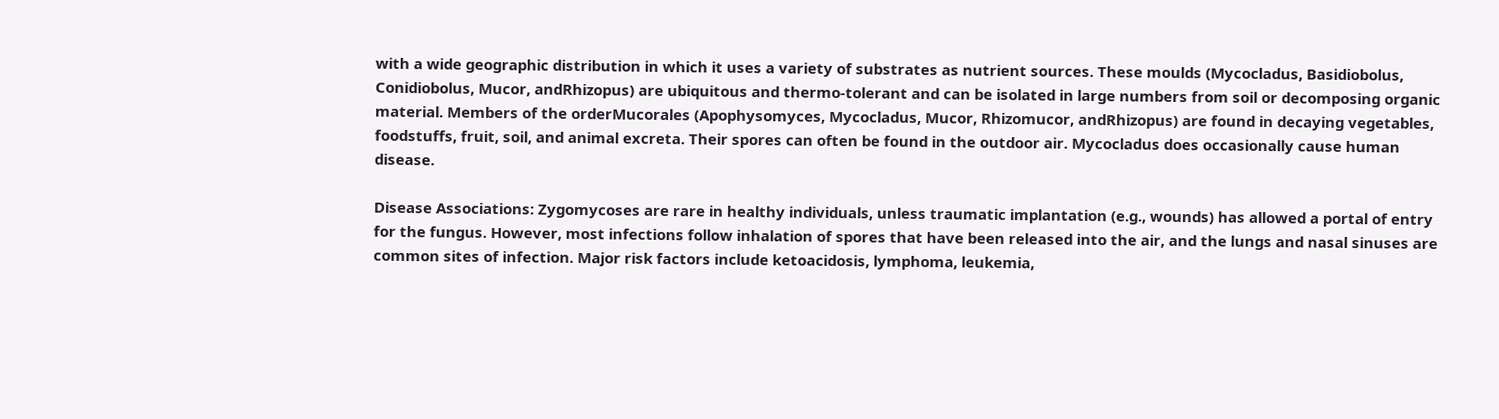with a wide geographic distribution in which it uses a variety of substrates as nutrient sources. These moulds (Mycocladus, Basidiobolus, Conidiobolus, Mucor, andRhizopus) are ubiquitous and thermo-tolerant and can be isolated in large numbers from soil or decomposing organic material. Members of the orderMucorales (Apophysomyces, Mycocladus, Mucor, Rhizomucor, andRhizopus) are found in decaying vegetables, foodstuffs, fruit, soil, and animal excreta. Their spores can often be found in the outdoor air. Mycocladus does occasionally cause human disease.

Disease Associations: Zygomycoses are rare in healthy individuals, unless traumatic implantation (e.g., wounds) has allowed a portal of entry for the fungus. However, most infections follow inhalation of spores that have been released into the air, and the lungs and nasal sinuses are common sites of infection. Major risk factors include ketoacidosis, lymphoma, leukemia,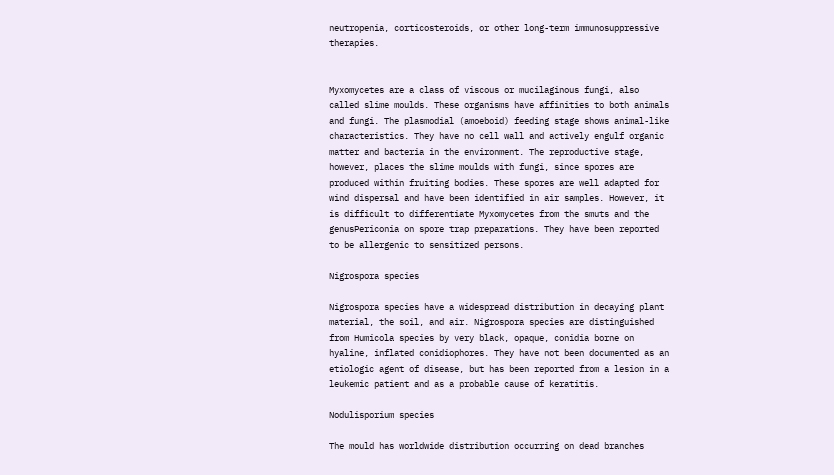neutropenia, corticosteroids, or other long-term immunosuppressive therapies.


Myxomycetes are a class of viscous or mucilaginous fungi, also called slime moulds. These organisms have affinities to both animals and fungi. The plasmodial (amoeboid) feeding stage shows animal-like characteristics. They have no cell wall and actively engulf organic matter and bacteria in the environment. The reproductive stage, however, places the slime moulds with fungi, since spores are produced within fruiting bodies. These spores are well adapted for wind dispersal and have been identified in air samples. However, it is difficult to differentiate Myxomycetes from the smuts and the genusPericonia on spore trap preparations. They have been reported to be allergenic to sensitized persons.

Nigrospora species

Nigrospora species have a widespread distribution in decaying plant material, the soil, and air. Nigrospora species are distinguished from Humicola species by very black, opaque, conidia borne on hyaline, inflated conidiophores. They have not been documented as an etiologic agent of disease, but has been reported from a lesion in a leukemic patient and as a probable cause of keratitis.

Nodulisporium species

The mould has worldwide distribution occurring on dead branches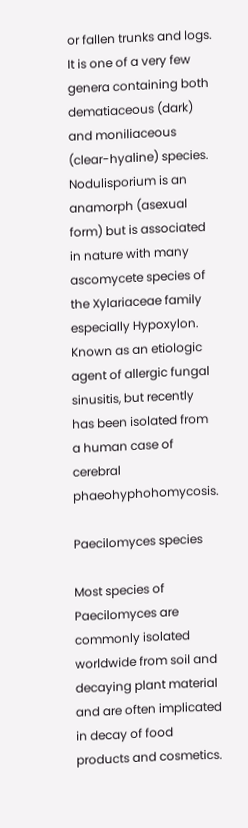or fallen trunks and logs. It is one of a very few genera containing both dematiaceous (dark) and moniliaceous (clear-hyaline) species. Nodulisporium is an anamorph (asexual form) but is associated in nature with many ascomycete species of the Xylariaceae family especially Hypoxylon. Known as an etiologic agent of allergic fungal sinusitis, but recently has been isolated from a human case of cerebral phaeohyphohomycosis.

Paecilomyces species

Most species of Paecilomyces are commonly isolated worldwide from soil and decaying plant material and are often implicated in decay of food products and cosmetics.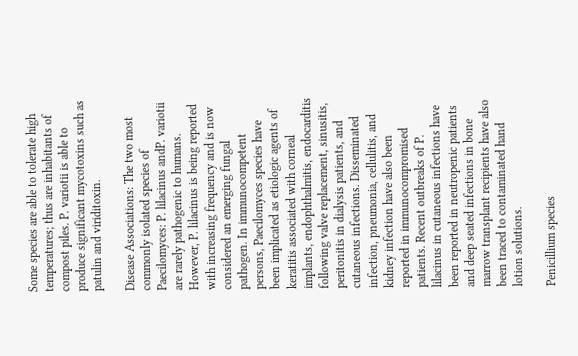Some species are able to tolerate high temperatures; thus are inhabitants of compost piles. P. variotii is able to produce significant mycotoxins such as patulin and viriditoxin.

Disease Associations: The two most commonly isolated species of Paecilomyces: P. lilacinus andP. variotii are rarely pathogenic to humans. However, P. lilacinus is being reported with increasing frequency and is now considered an emerging fungal pathogen. In immunocompetent persons, Paecilomyces species have been implicated as etiologic agents of keratitis associated with corneal implants, endophthalmitis, endocarditis following valve replacement, sinusitis, peritonitis in dialysis patients, and cutaneous infections. Disseminated infection, pneumonia, cellulitis, and kidney infection have also been reported in immunocompromised patients. Recent outbreaks of P. lilacinus in cutaneous infections have been reported in neutropenic patients and deep seated infections in bone marrow transplant recipients have also been traced to contaminated hand lotion solutions.

Penicillium species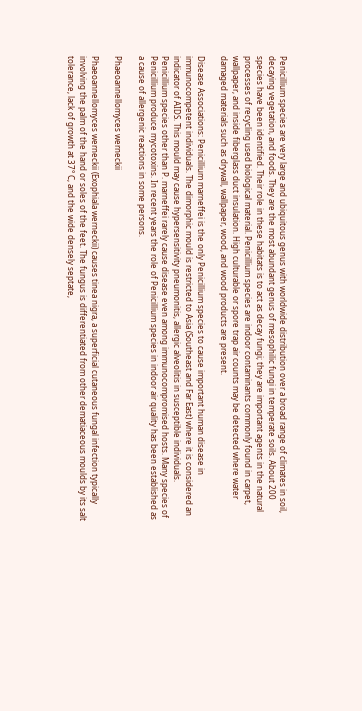Penicillium species are very large and ubiquitous genus with worldwide distribution over a broad range of climates in soil, decaying vegetation, and foods. They are the most abundant genus of mesophilic fungi in temperate soils. About 200 species have been identified. Their role in these habitats is to act as decay fungi; they are important agents in the natural processes of recycling used biological material. Penicillium species are indoor contaminants commonly found in carpet, wallpaper, and inside fiberglass duct insulation. High culturable or spore trap air counts may be detected where water damaged materials such as drywall, wallpaper, wood, and wood products are present.

Disease Associations: Penicillium marneffei is the only Penicillium species to cause important human disease in immunocompetent individuals. The dimorphic mould is restricted to Asia (Southeast and Far East) where it is considered an indicator of AIDS. This mould may cause hypersensitivity pneumonitis, allergic alveolitis in susceptible individuals. Penicillium species other than P. marneffei rarely cause disease even among immunocompromised hosts. Many species of Penicillium produce mycotoxins. In recent years the role of Penicillium species in indoor air quality has been established as a cause of allergenic reactions in some persons.

Phaeoannellomyces werneckii

Phaeoannellomyces werneckii (Exophiala werneckii) causes tinea nigra, a superficial cutaneous fungal infection typically involving the palm of the hand or soles of the feet. The fungus is differentiated from other dematiaceous moulds by its salt tolerance, lack of growth at 37° C, and the wide densely septate,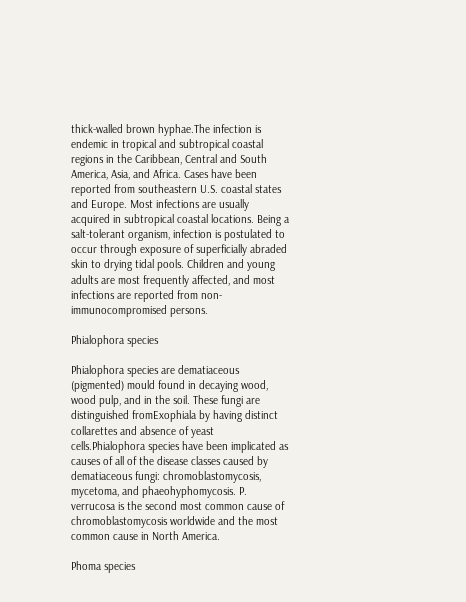thick-walled brown hyphae.The infection is endemic in tropical and subtropical coastal regions in the Caribbean, Central and South America, Asia, and Africa. Cases have been reported from southeastern U.S. coastal states and Europe. Most infections are usually acquired in subtropical coastal locations. Being a salt-tolerant organism, infection is postulated to occur through exposure of superficially abraded skin to drying tidal pools. Children and young adults are most frequently affected, and most infections are reported from non-immunocompromised persons.

Phialophora species

Phialophora species are dematiaceous (pigmented) mould found in decaying wood, wood pulp, and in the soil. These fungi are distinguished fromExophiala by having distinct collarettes and absence of yeast cells.Phialophora species have been implicated as causes of all of the disease classes caused by dematiaceous fungi: chromoblastomycosis, mycetoma, and phaeohyphomycosis. P. verrucosa is the second most common cause of chromoblastomycosis worldwide and the most common cause in North America.

Phoma species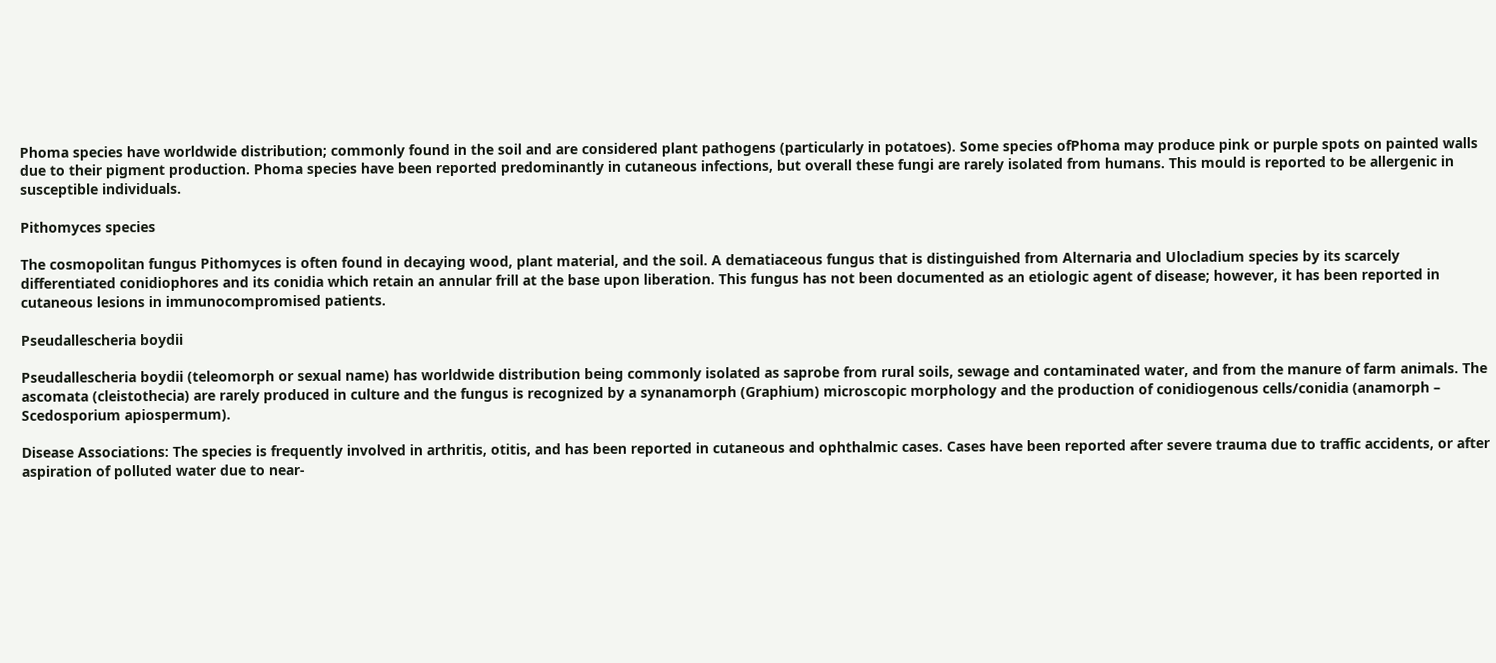Phoma species have worldwide distribution; commonly found in the soil and are considered plant pathogens (particularly in potatoes). Some species ofPhoma may produce pink or purple spots on painted walls due to their pigment production. Phoma species have been reported predominantly in cutaneous infections, but overall these fungi are rarely isolated from humans. This mould is reported to be allergenic in susceptible individuals.

Pithomyces species

The cosmopolitan fungus Pithomyces is often found in decaying wood, plant material, and the soil. A dematiaceous fungus that is distinguished from Alternaria and Ulocladium species by its scarcely differentiated conidiophores and its conidia which retain an annular frill at the base upon liberation. This fungus has not been documented as an etiologic agent of disease; however, it has been reported in cutaneous lesions in immunocompromised patients.

Pseudallescheria boydii

Pseudallescheria boydii (teleomorph or sexual name) has worldwide distribution being commonly isolated as saprobe from rural soils, sewage and contaminated water, and from the manure of farm animals. The ascomata (cleistothecia) are rarely produced in culture and the fungus is recognized by a synanamorph (Graphium) microscopic morphology and the production of conidiogenous cells/conidia (anamorph – Scedosporium apiospermum).

Disease Associations: The species is frequently involved in arthritis, otitis, and has been reported in cutaneous and ophthalmic cases. Cases have been reported after severe trauma due to traffic accidents, or after aspiration of polluted water due to near-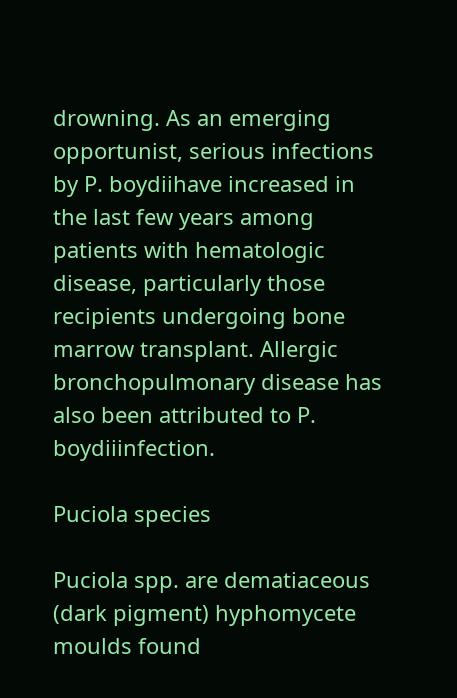drowning. As an emerging opportunist, serious infections by P. boydiihave increased in the last few years among patients with hematologic disease, particularly those recipients undergoing bone marrow transplant. Allergic bronchopulmonary disease has also been attributed to P. boydiiinfection.

Puciola species

Puciola spp. are dematiaceous (dark pigment) hyphomycete moulds found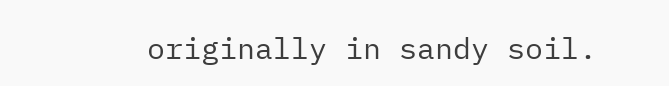originally in sandy soil.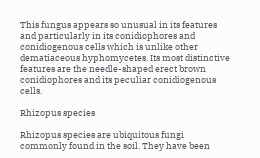This fungus appears so unusual in its features and particularly in its conidiophores and conidiogenous cells which is unlike other dematiaceous hyphomycetes. Its most distinctive features are the needle-shaped erect brown conidiophores and its peculiar conidiogenous cells.

Rhizopus species

Rhizopus species are ubiquitous fungi commonly found in the soil. They have been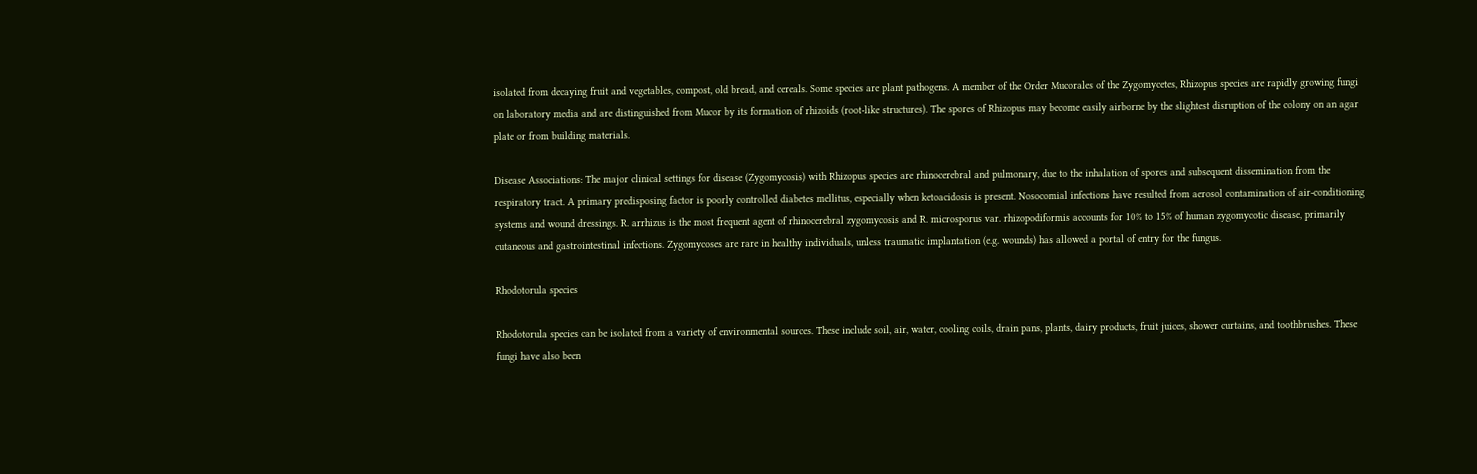isolated from decaying fruit and vegetables, compost, old bread, and cereals. Some species are plant pathogens. A member of the Order Mucorales of the Zygomycetes, Rhizopus species are rapidly growing fungi on laboratory media and are distinguished from Mucor by its formation of rhizoids (root-like structures). The spores of Rhizopus may become easily airborne by the slightest disruption of the colony on an agar plate or from building materials.

Disease Associations: The major clinical settings for disease (Zygomycosis) with Rhizopus species are rhinocerebral and pulmonary, due to the inhalation of spores and subsequent dissemination from the respiratory tract. A primary predisposing factor is poorly controlled diabetes mellitus, especially when ketoacidosis is present. Nosocomial infections have resulted from aerosol contamination of air-conditioning systems and wound dressings. R. arrhizus is the most frequent agent of rhinocerebral zygomycosis and R. microsporus var. rhizopodiformis accounts for 10% to 15% of human zygomycotic disease, primarily cutaneous and gastrointestinal infections. Zygomycoses are rare in healthy individuals, unless traumatic implantation (e.g. wounds) has allowed a portal of entry for the fungus.

Rhodotorula species

Rhodotorula species can be isolated from a variety of environmental sources. These include soil, air, water, cooling coils, drain pans, plants, dairy products, fruit juices, shower curtains, and toothbrushes. These fungi have also been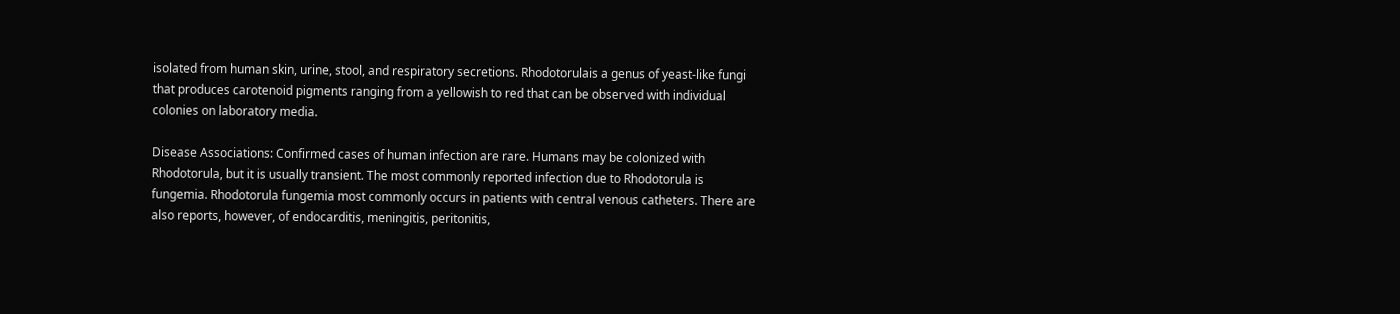isolated from human skin, urine, stool, and respiratory secretions. Rhodotorulais a genus of yeast-like fungi that produces carotenoid pigments ranging from a yellowish to red that can be observed with individual colonies on laboratory media.

Disease Associations: Confirmed cases of human infection are rare. Humans may be colonized with Rhodotorula, but it is usually transient. The most commonly reported infection due to Rhodotorula is fungemia. Rhodotorula fungemia most commonly occurs in patients with central venous catheters. There are also reports, however, of endocarditis, meningitis, peritonitis,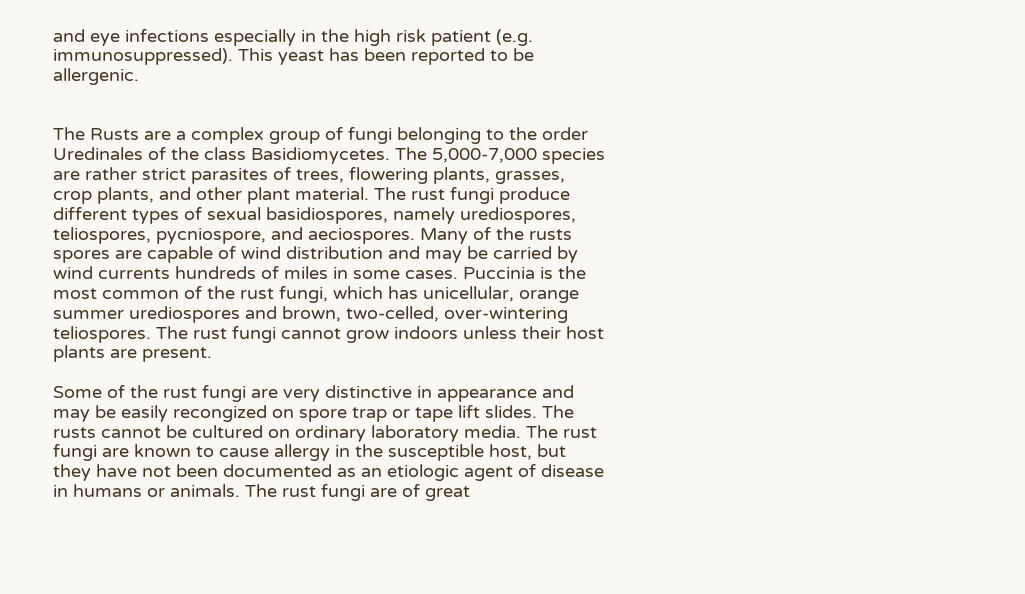and eye infections especially in the high risk patient (e.g. immunosuppressed). This yeast has been reported to be allergenic.


The Rusts are a complex group of fungi belonging to the order Uredinales of the class Basidiomycetes. The 5,000-7,000 species are rather strict parasites of trees, flowering plants, grasses, crop plants, and other plant material. The rust fungi produce different types of sexual basidiospores, namely urediospores, teliospores, pycniospore, and aeciospores. Many of the rusts spores are capable of wind distribution and may be carried by wind currents hundreds of miles in some cases. Puccinia is the most common of the rust fungi, which has unicellular, orange summer urediospores and brown, two-celled, over-wintering teliospores. The rust fungi cannot grow indoors unless their host plants are present.

Some of the rust fungi are very distinctive in appearance and may be easily recongized on spore trap or tape lift slides. The rusts cannot be cultured on ordinary laboratory media. The rust fungi are known to cause allergy in the susceptible host, but they have not been documented as an etiologic agent of disease in humans or animals. The rust fungi are of great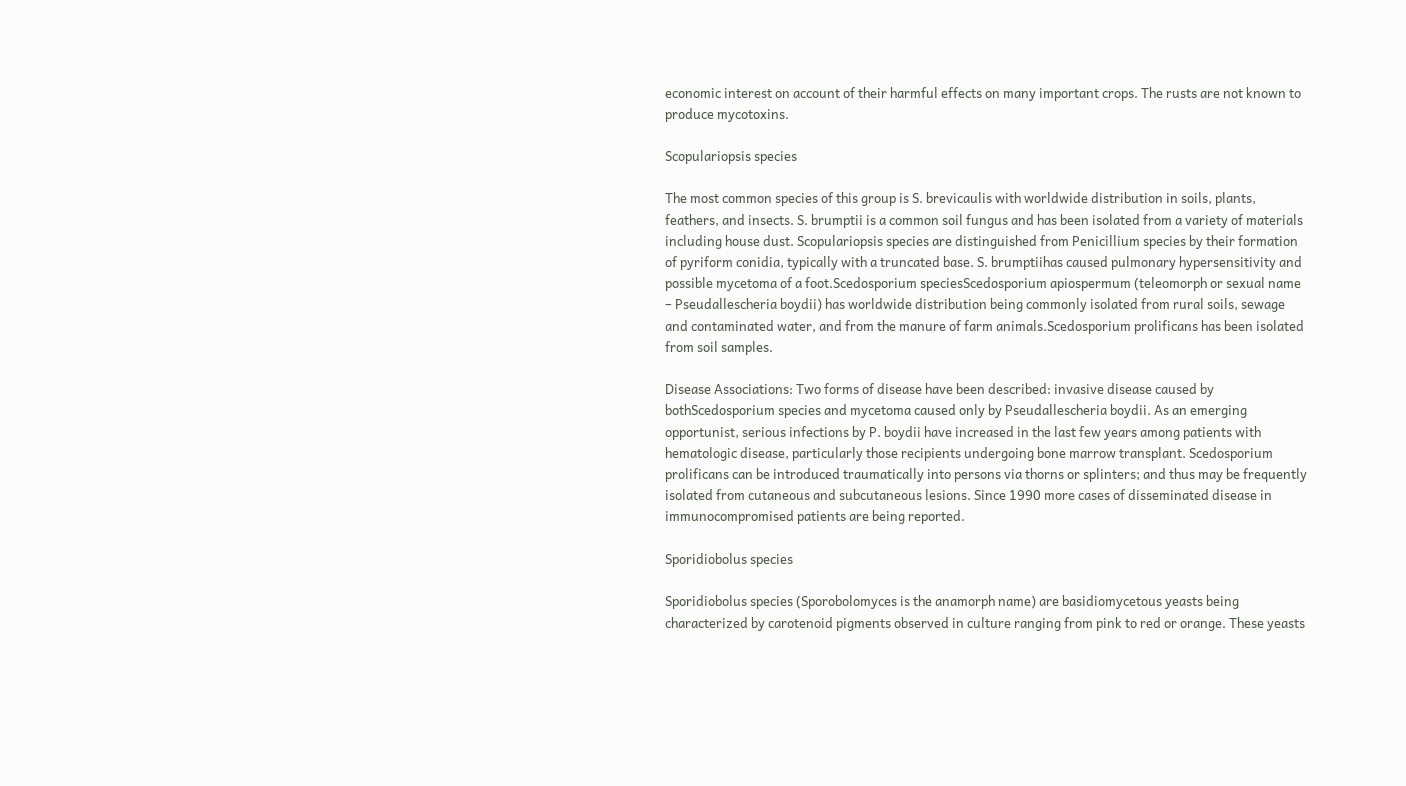economic interest on account of their harmful effects on many important crops. The rusts are not known to produce mycotoxins.

Scopulariopsis species

The most common species of this group is S. brevicaulis with worldwide distribution in soils, plants, feathers, and insects. S. brumptii is a common soil fungus and has been isolated from a variety of materials including house dust. Scopulariopsis species are distinguished from Penicillium species by their formation of pyriform conidia, typically with a truncated base. S. brumptiihas caused pulmonary hypersensitivity and possible mycetoma of a foot.Scedosporium speciesScedosporium apiospermum (teleomorph or sexual name – Pseudallescheria boydii) has worldwide distribution being commonly isolated from rural soils, sewage and contaminated water, and from the manure of farm animals.Scedosporium prolificans has been isolated from soil samples.

Disease Associations: Two forms of disease have been described: invasive disease caused by bothScedosporium species and mycetoma caused only by Pseudallescheria boydii. As an emerging opportunist, serious infections by P. boydii have increased in the last few years among patients with hematologic disease, particularly those recipients undergoing bone marrow transplant. Scedosporium prolificans can be introduced traumatically into persons via thorns or splinters; and thus may be frequently isolated from cutaneous and subcutaneous lesions. Since 1990 more cases of disseminated disease in immunocompromised patients are being reported.

Sporidiobolus species

Sporidiobolus species (Sporobolomyces is the anamorph name) are basidiomycetous yeasts being characterized by carotenoid pigments observed in culture ranging from pink to red or orange. These yeasts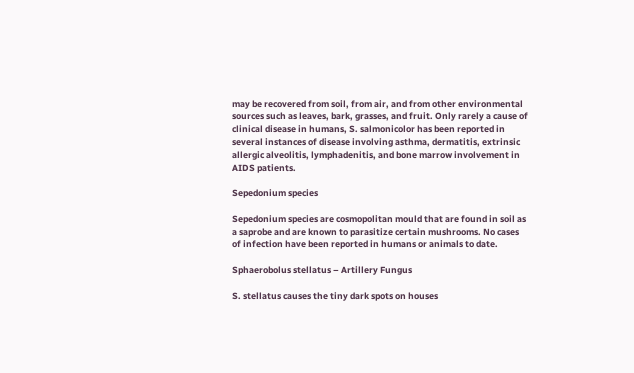may be recovered from soil, from air, and from other environmental sources such as leaves, bark, grasses, and fruit. Only rarely a cause of clinical disease in humans, S. salmonicolor has been reported in several instances of disease involving asthma, dermatitis, extrinsic allergic alveolitis, lymphadenitis, and bone marrow involvement in AIDS patients.

Sepedonium species

Sepedonium species are cosmopolitan mould that are found in soil as a saprobe and are known to parasitize certain mushrooms. No cases of infection have been reported in humans or animals to date.

Sphaerobolus stellatus – Artillery Fungus

S. stellatus causes the tiny dark spots on houses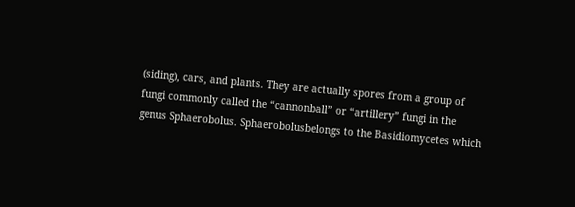(siding), cars, and plants. They are actually spores from a group of fungi commonly called the “cannonball” or “artillery” fungi in the genus Sphaerobolus. Sphaerobolusbelongs to the Basidiomycetes which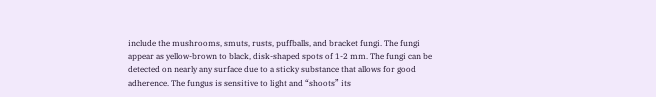include the mushrooms, smuts, rusts, puffballs, and bracket fungi. The fungi appear as yellow-brown to black, disk-shaped spots of 1-2 mm. The fungi can be detected on nearly any surface due to a sticky substance that allows for good adherence. The fungus is sensitive to light and “shoots” its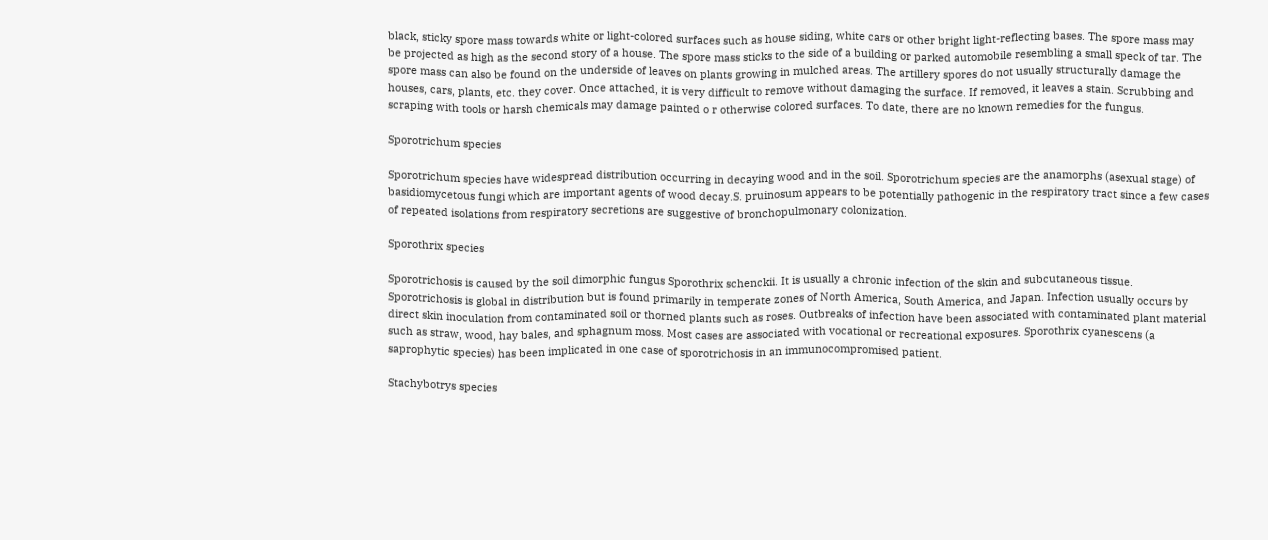black, sticky spore mass towards white or light-colored surfaces such as house siding, white cars or other bright light-reflecting bases. The spore mass may be projected as high as the second story of a house. The spore mass sticks to the side of a building or parked automobile resembling a small speck of tar. The spore mass can also be found on the underside of leaves on plants growing in mulched areas. The artillery spores do not usually structurally damage the houses, cars, plants, etc. they cover. Once attached, it is very difficult to remove without damaging the surface. If removed, it leaves a stain. Scrubbing and scraping with tools or harsh chemicals may damage painted o r otherwise colored surfaces. To date, there are no known remedies for the fungus.

Sporotrichum species

Sporotrichum species have widespread distribution occurring in decaying wood and in the soil. Sporotrichum species are the anamorphs (asexual stage) of basidiomycetous fungi which are important agents of wood decay.S. pruinosum appears to be potentially pathogenic in the respiratory tract since a few cases of repeated isolations from respiratory secretions are suggestive of bronchopulmonary colonization.

Sporothrix species

Sporotrichosis is caused by the soil dimorphic fungus Sporothrix schenckii. It is usually a chronic infection of the skin and subcutaneous tissue. Sporotrichosis is global in distribution but is found primarily in temperate zones of North America, South America, and Japan. Infection usually occurs by direct skin inoculation from contaminated soil or thorned plants such as roses. Outbreaks of infection have been associated with contaminated plant material such as straw, wood, hay bales, and sphagnum moss. Most cases are associated with vocational or recreational exposures. Sporothrix cyanescens (a saprophytic species) has been implicated in one case of sporotrichosis in an immunocompromised patient.

Stachybotrys species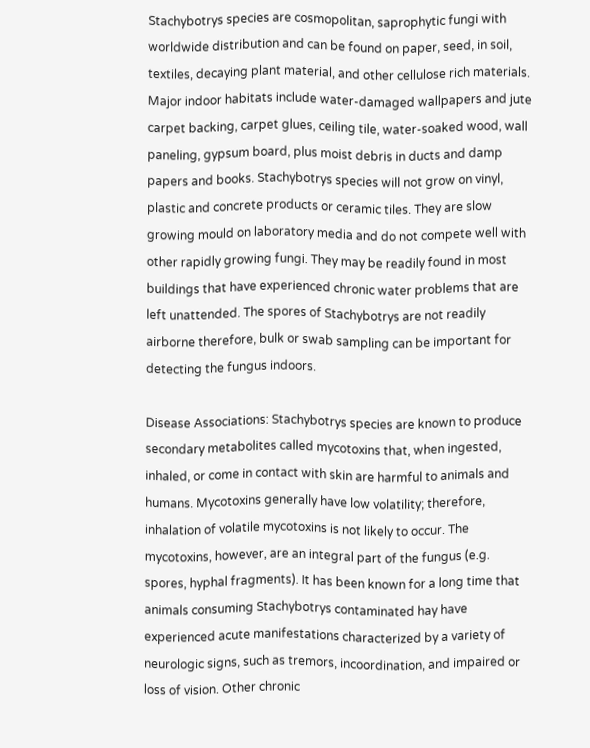Stachybotrys species are cosmopolitan, saprophytic fungi with worldwide distribution and can be found on paper, seed, in soil, textiles, decaying plant material, and other cellulose rich materials. Major indoor habitats include water-damaged wallpapers and jute carpet backing, carpet glues, ceiling tile, water-soaked wood, wall paneling, gypsum board, plus moist debris in ducts and damp papers and books. Stachybotrys species will not grow on vinyl, plastic and concrete products or ceramic tiles. They are slow growing mould on laboratory media and do not compete well with other rapidly growing fungi. They may be readily found in most buildings that have experienced chronic water problems that are left unattended. The spores of Stachybotrys are not readily airborne therefore, bulk or swab sampling can be important for detecting the fungus indoors.

Disease Associations: Stachybotrys species are known to produce secondary metabolites called mycotoxins that, when ingested, inhaled, or come in contact with skin are harmful to animals and humans. Mycotoxins generally have low volatility; therefore, inhalation of volatile mycotoxins is not likely to occur. The mycotoxins, however, are an integral part of the fungus (e.g. spores, hyphal fragments). It has been known for a long time that animals consuming Stachybotrys contaminated hay have experienced acute manifestations characterized by a variety of neurologic signs, such as tremors, incoordination, and impaired or loss of vision. Other chronic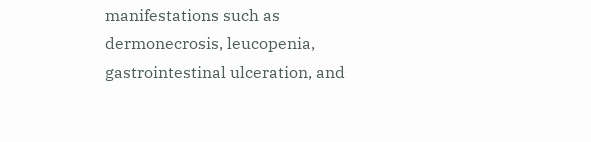manifestations such as dermonecrosis, leucopenia, gastrointestinal ulceration, and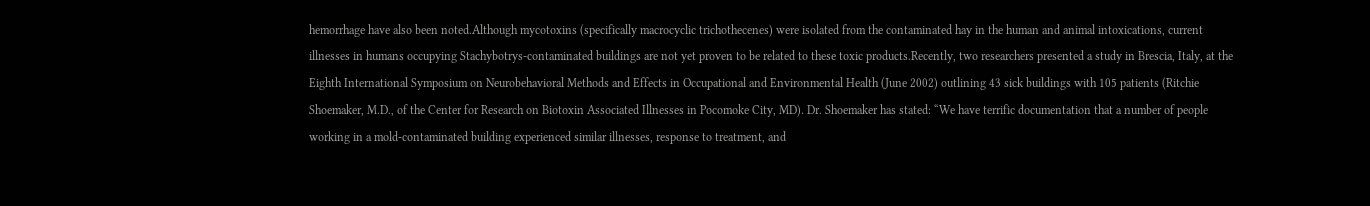hemorrhage have also been noted.Although mycotoxins (specifically macrocyclic trichothecenes) were isolated from the contaminated hay in the human and animal intoxications, current illnesses in humans occupying Stachybotrys-contaminated buildings are not yet proven to be related to these toxic products.Recently, two researchers presented a study in Brescia, Italy, at the Eighth International Symposium on Neurobehavioral Methods and Effects in Occupational and Environmental Health (June 2002) outlining 43 sick buildings with 105 patients (Ritchie Shoemaker, M.D., of the Center for Research on Biotoxin Associated Illnesses in Pocomoke City, MD). Dr. Shoemaker has stated: “We have terrific documentation that a number of people working in a mold-contaminated building experienced similar illnesses, response to treatment, and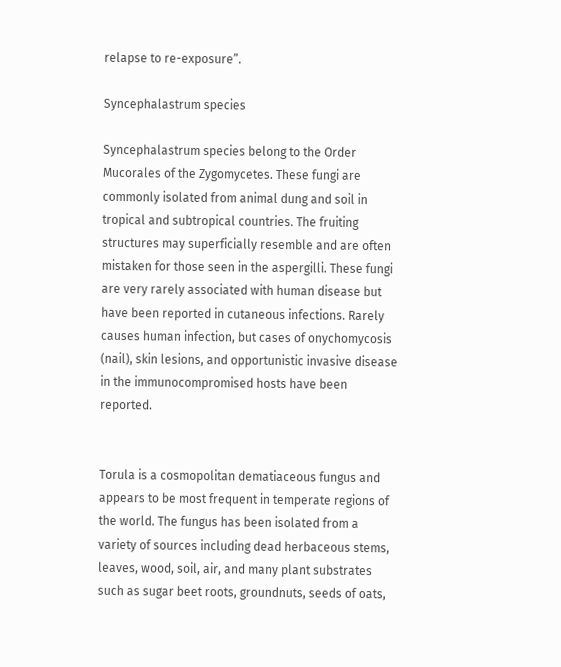relapse to re-exposure”.

Syncephalastrum species

Syncephalastrum species belong to the Order Mucorales of the Zygomycetes. These fungi are commonly isolated from animal dung and soil in tropical and subtropical countries. The fruiting structures may superficially resemble and are often mistaken for those seen in the aspergilli. These fungi are very rarely associated with human disease but have been reported in cutaneous infections. Rarely causes human infection, but cases of onychomycosis (nail), skin lesions, and opportunistic invasive disease in the immunocompromised hosts have been reported.


Torula is a cosmopolitan dematiaceous fungus and appears to be most frequent in temperate regions of the world. The fungus has been isolated from a variety of sources including dead herbaceous stems, leaves, wood, soil, air, and many plant substrates such as sugar beet roots, groundnuts, seeds of oats,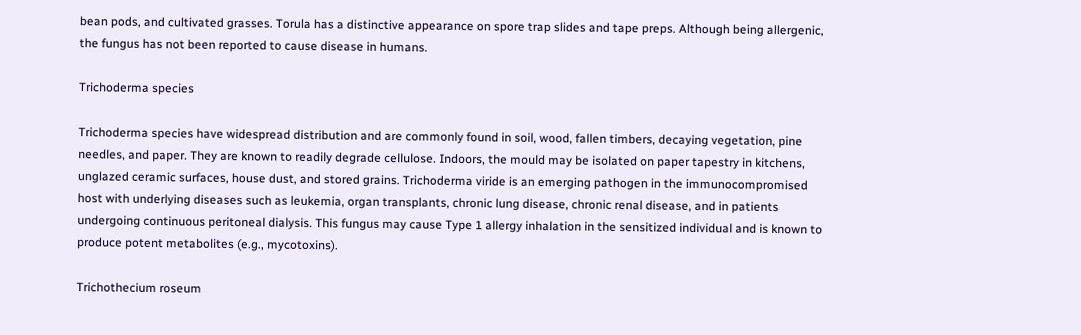bean pods, and cultivated grasses. Torula has a distinctive appearance on spore trap slides and tape preps. Although being allergenic, the fungus has not been reported to cause disease in humans.

Trichoderma species

Trichoderma species have widespread distribution and are commonly found in soil, wood, fallen timbers, decaying vegetation, pine needles, and paper. They are known to readily degrade cellulose. Indoors, the mould may be isolated on paper tapestry in kitchens, unglazed ceramic surfaces, house dust, and stored grains. Trichoderma viride is an emerging pathogen in the immunocompromised host with underlying diseases such as leukemia, organ transplants, chronic lung disease, chronic renal disease, and in patients undergoing continuous peritoneal dialysis. This fungus may cause Type 1 allergy inhalation in the sensitized individual and is known to produce potent metabolites (e.g., mycotoxins).

Trichothecium roseum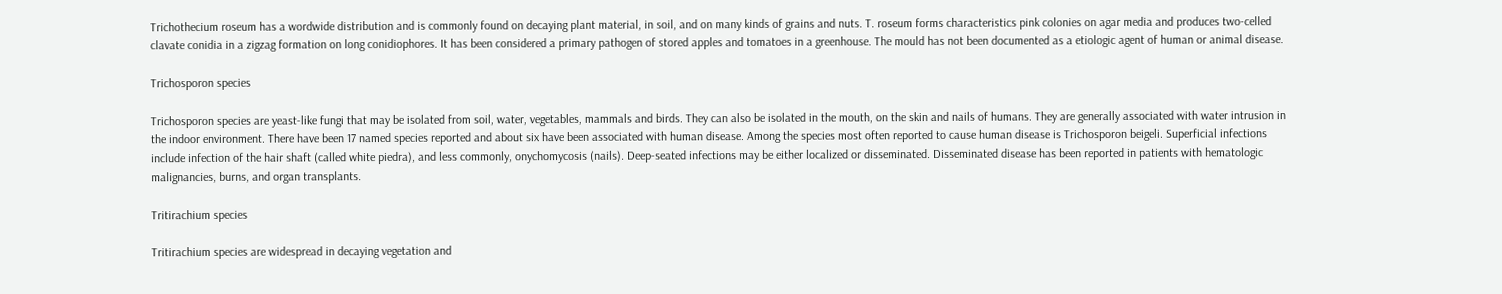Trichothecium roseum has a wordwide distribution and is commonly found on decaying plant material, in soil, and on many kinds of grains and nuts. T. roseum forms characteristics pink colonies on agar media and produces two-celled clavate conidia in a zigzag formation on long conidiophores. It has been considered a primary pathogen of stored apples and tomatoes in a greenhouse. The mould has not been documented as a etiologic agent of human or animal disease.

Trichosporon species

Trichosporon species are yeast-like fungi that may be isolated from soil, water, vegetables, mammals and birds. They can also be isolated in the mouth, on the skin and nails of humans. They are generally associated with water intrusion in the indoor environment. There have been 17 named species reported and about six have been associated with human disease. Among the species most often reported to cause human disease is Trichosporon beigeli. Superficial infections include infection of the hair shaft (called white piedra), and less commonly, onychomycosis (nails). Deep-seated infections may be either localized or disseminated. Disseminated disease has been reported in patients with hematologic malignancies, burns, and organ transplants.

Tritirachium species

Tritirachium species are widespread in decaying vegetation and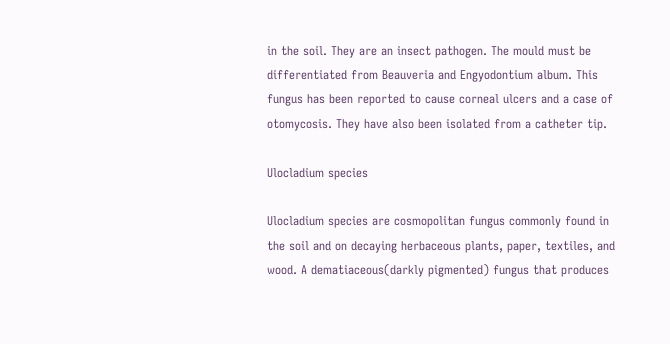in the soil. They are an insect pathogen. The mould must be differentiated from Beauveria and Engyodontium album. This fungus has been reported to cause corneal ulcers and a case of otomycosis. They have also been isolated from a catheter tip.

Ulocladium species

Ulocladium species are cosmopolitan fungus commonly found in the soil and on decaying herbaceous plants, paper, textiles, and wood. A dematiaceous(darkly pigmented) fungus that produces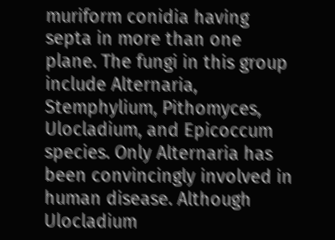muriform conidia having septa in more than one plane. The fungi in this group include Alternaria, Stemphylium, Pithomyces, Ulocladium, and Epicoccum species. Only Alternaria has been convincingly involved in human disease. Although Ulocladium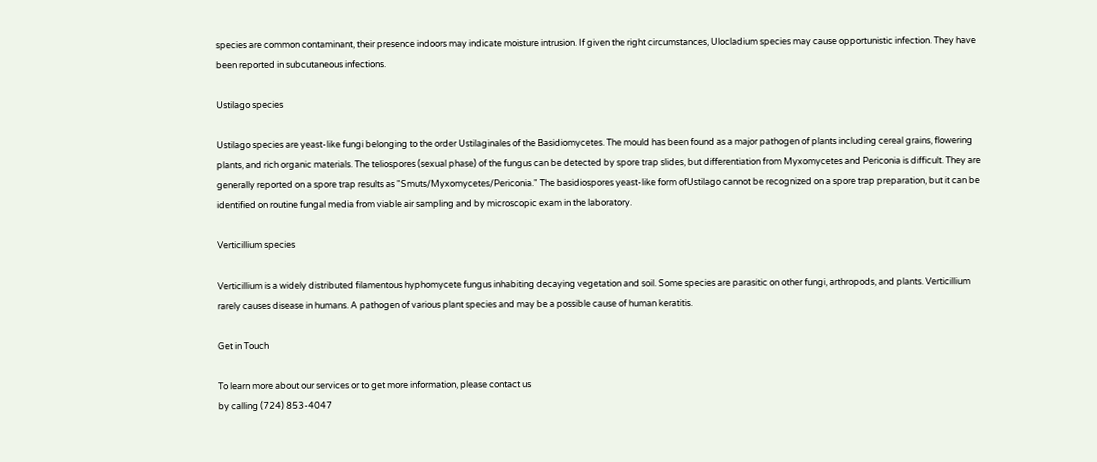species are common contaminant, their presence indoors may indicate moisture intrusion. If given the right circumstances, Ulocladium species may cause opportunistic infection. They have been reported in subcutaneous infections.

Ustilago species

Ustilago species are yeast-like fungi belonging to the order Ustilaginales of the Basidiomycetes. The mould has been found as a major pathogen of plants including cereal grains, flowering plants, and rich organic materials. The teliospores (sexual phase) of the fungus can be detected by spore trap slides, but differentiation from Myxomycetes and Periconia is difficult. They are generally reported on a spore trap results as "Smuts/Myxomycetes/Periconia." The basidiospores yeast-like form ofUstilago cannot be recognized on a spore trap preparation, but it can be identified on routine fungal media from viable air sampling and by microscopic exam in the laboratory.

Verticillium species

Verticillium is a widely distributed filamentous hyphomycete fungus inhabiting decaying vegetation and soil. Some species are parasitic on other fungi, arthropods, and plants. Verticillium rarely causes disease in humans. A pathogen of various plant species and may be a possible cause of human keratitis.

Get in Touch

To learn more about our services or to get more information, please contact us
by calling (724) 853-4047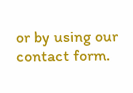or by using our contact form.